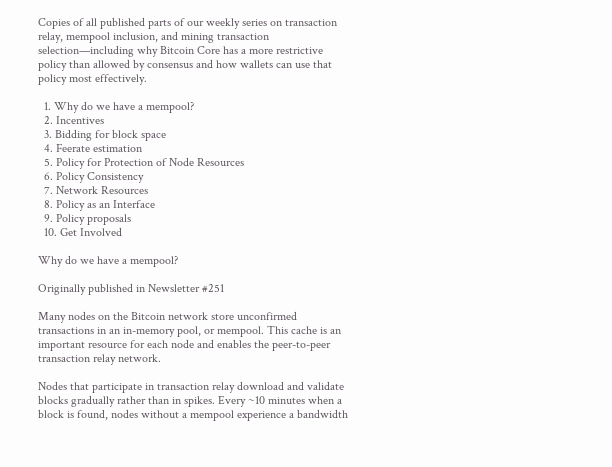Copies of all published parts of our weekly series on transaction relay, mempool inclusion, and mining transaction selection—including why Bitcoin Core has a more restrictive policy than allowed by consensus and how wallets can use that policy most effectively.

  1. Why do we have a mempool?
  2. Incentives
  3. Bidding for block space
  4. Feerate estimation
  5. Policy for Protection of Node Resources
  6. Policy Consistency
  7. Network Resources
  8. Policy as an Interface
  9. Policy proposals
  10. Get Involved

Why do we have a mempool?

Originally published in Newsletter #251

Many nodes on the Bitcoin network store unconfirmed transactions in an in-memory pool, or mempool. This cache is an important resource for each node and enables the peer-to-peer transaction relay network.

Nodes that participate in transaction relay download and validate blocks gradually rather than in spikes. Every ~10 minutes when a block is found, nodes without a mempool experience a bandwidth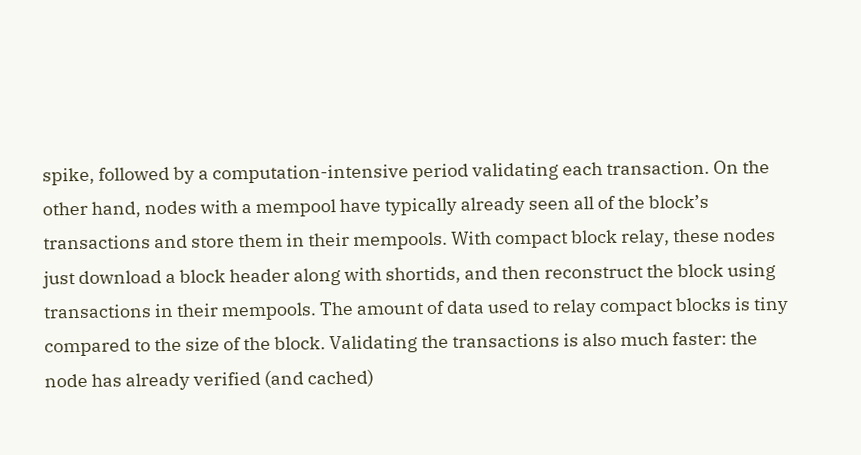spike, followed by a computation-intensive period validating each transaction. On the other hand, nodes with a mempool have typically already seen all of the block’s transactions and store them in their mempools. With compact block relay, these nodes just download a block header along with shortids, and then reconstruct the block using transactions in their mempools. The amount of data used to relay compact blocks is tiny compared to the size of the block. Validating the transactions is also much faster: the node has already verified (and cached)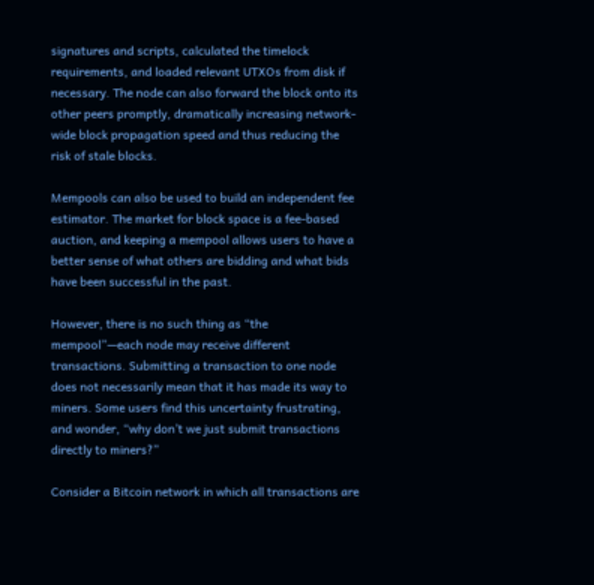signatures and scripts, calculated the timelock requirements, and loaded relevant UTXOs from disk if necessary. The node can also forward the block onto its other peers promptly, dramatically increasing network-wide block propagation speed and thus reducing the risk of stale blocks.

Mempools can also be used to build an independent fee estimator. The market for block space is a fee-based auction, and keeping a mempool allows users to have a better sense of what others are bidding and what bids have been successful in the past.

However, there is no such thing as “the mempool”—each node may receive different transactions. Submitting a transaction to one node does not necessarily mean that it has made its way to miners. Some users find this uncertainty frustrating, and wonder, “why don’t we just submit transactions directly to miners?”

Consider a Bitcoin network in which all transactions are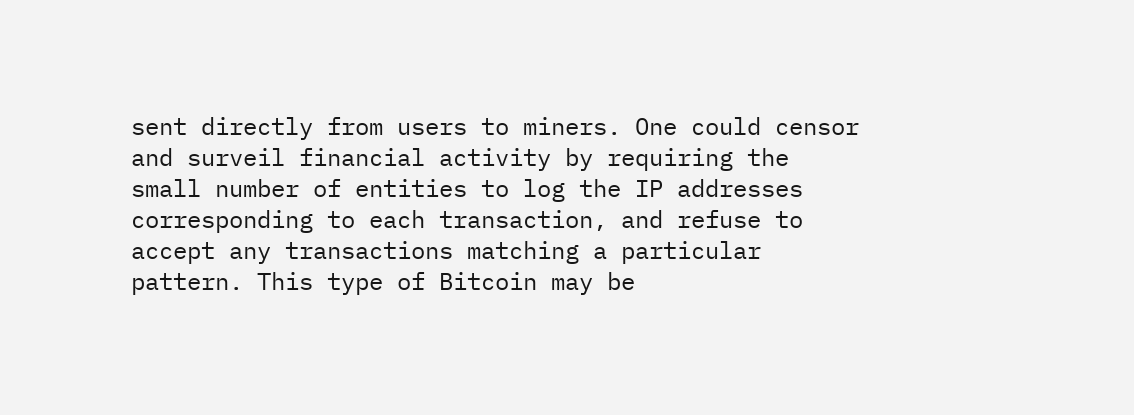sent directly from users to miners. One could censor and surveil financial activity by requiring the small number of entities to log the IP addresses corresponding to each transaction, and refuse to accept any transactions matching a particular pattern. This type of Bitcoin may be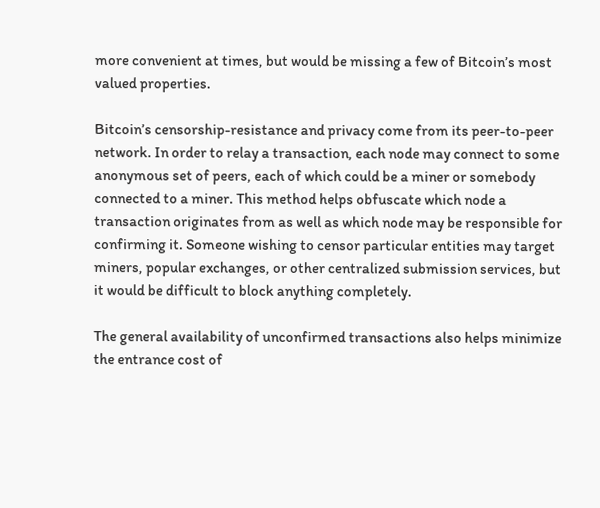more convenient at times, but would be missing a few of Bitcoin’s most valued properties.

Bitcoin’s censorship-resistance and privacy come from its peer-to-peer network. In order to relay a transaction, each node may connect to some anonymous set of peers, each of which could be a miner or somebody connected to a miner. This method helps obfuscate which node a transaction originates from as well as which node may be responsible for confirming it. Someone wishing to censor particular entities may target miners, popular exchanges, or other centralized submission services, but it would be difficult to block anything completely.

The general availability of unconfirmed transactions also helps minimize the entrance cost of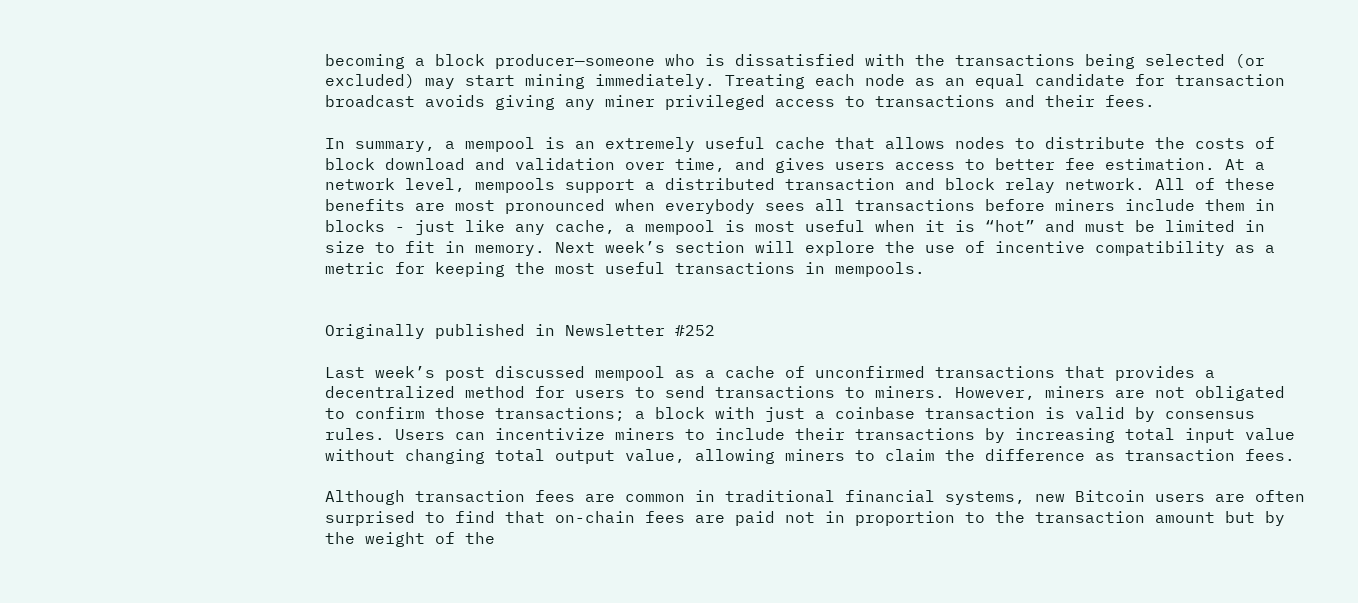becoming a block producer—someone who is dissatisfied with the transactions being selected (or excluded) may start mining immediately. Treating each node as an equal candidate for transaction broadcast avoids giving any miner privileged access to transactions and their fees.

In summary, a mempool is an extremely useful cache that allows nodes to distribute the costs of block download and validation over time, and gives users access to better fee estimation. At a network level, mempools support a distributed transaction and block relay network. All of these benefits are most pronounced when everybody sees all transactions before miners include them in blocks - just like any cache, a mempool is most useful when it is “hot” and must be limited in size to fit in memory. Next week’s section will explore the use of incentive compatibility as a metric for keeping the most useful transactions in mempools.


Originally published in Newsletter #252

Last week’s post discussed mempool as a cache of unconfirmed transactions that provides a decentralized method for users to send transactions to miners. However, miners are not obligated to confirm those transactions; a block with just a coinbase transaction is valid by consensus rules. Users can incentivize miners to include their transactions by increasing total input value without changing total output value, allowing miners to claim the difference as transaction fees.

Although transaction fees are common in traditional financial systems, new Bitcoin users are often surprised to find that on-chain fees are paid not in proportion to the transaction amount but by the weight of the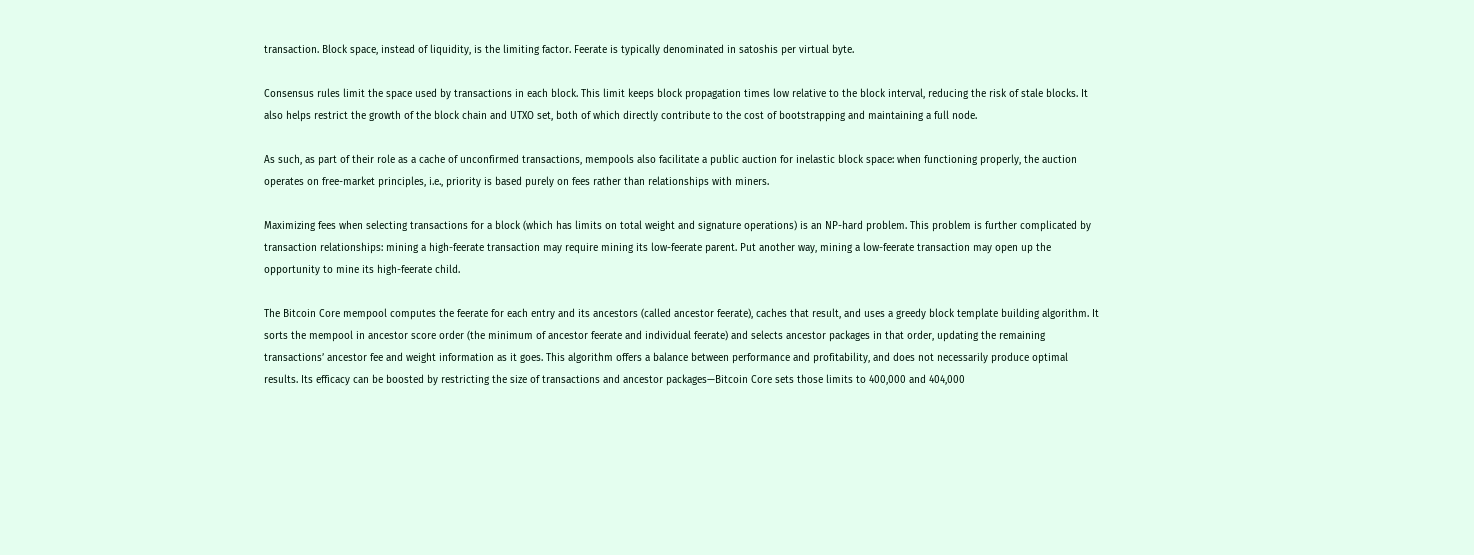transaction. Block space, instead of liquidity, is the limiting factor. Feerate is typically denominated in satoshis per virtual byte.

Consensus rules limit the space used by transactions in each block. This limit keeps block propagation times low relative to the block interval, reducing the risk of stale blocks. It also helps restrict the growth of the block chain and UTXO set, both of which directly contribute to the cost of bootstrapping and maintaining a full node.

As such, as part of their role as a cache of unconfirmed transactions, mempools also facilitate a public auction for inelastic block space: when functioning properly, the auction operates on free-market principles, i.e., priority is based purely on fees rather than relationships with miners.

Maximizing fees when selecting transactions for a block (which has limits on total weight and signature operations) is an NP-hard problem. This problem is further complicated by transaction relationships: mining a high-feerate transaction may require mining its low-feerate parent. Put another way, mining a low-feerate transaction may open up the opportunity to mine its high-feerate child.

The Bitcoin Core mempool computes the feerate for each entry and its ancestors (called ancestor feerate), caches that result, and uses a greedy block template building algorithm. It sorts the mempool in ancestor score order (the minimum of ancestor feerate and individual feerate) and selects ancestor packages in that order, updating the remaining transactions’ ancestor fee and weight information as it goes. This algorithm offers a balance between performance and profitability, and does not necessarily produce optimal results. Its efficacy can be boosted by restricting the size of transactions and ancestor packages—Bitcoin Core sets those limits to 400,000 and 404,000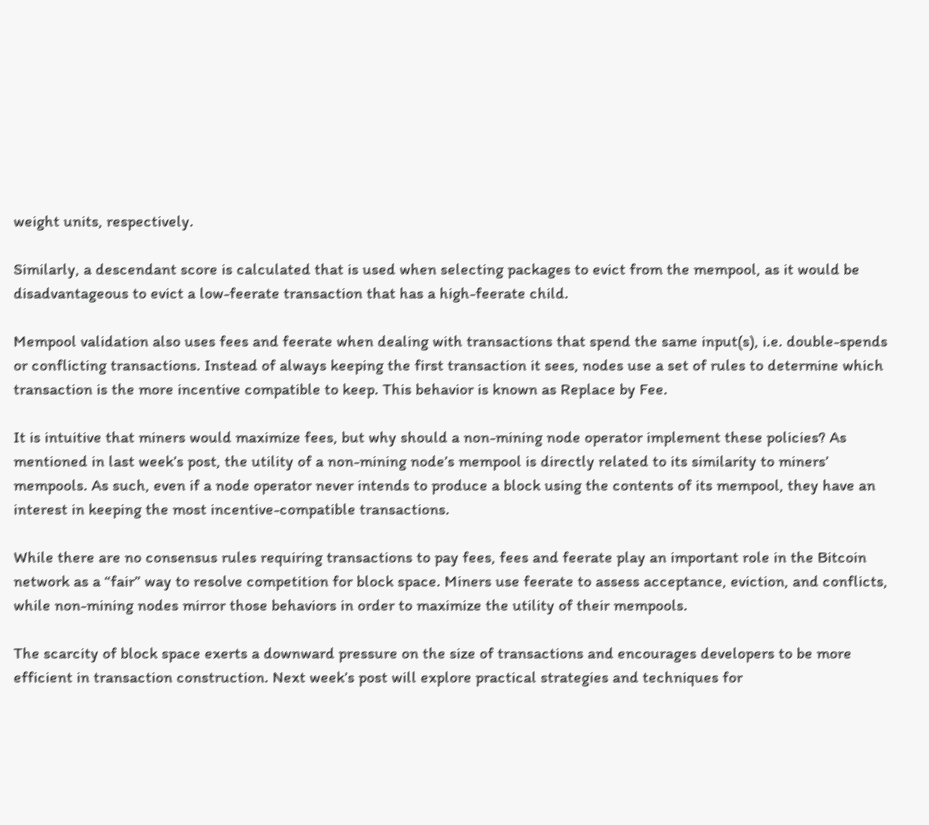weight units, respectively.

Similarly, a descendant score is calculated that is used when selecting packages to evict from the mempool, as it would be disadvantageous to evict a low-feerate transaction that has a high-feerate child.

Mempool validation also uses fees and feerate when dealing with transactions that spend the same input(s), i.e. double-spends or conflicting transactions. Instead of always keeping the first transaction it sees, nodes use a set of rules to determine which transaction is the more incentive compatible to keep. This behavior is known as Replace by Fee.

It is intuitive that miners would maximize fees, but why should a non-mining node operator implement these policies? As mentioned in last week’s post, the utility of a non-mining node’s mempool is directly related to its similarity to miners’ mempools. As such, even if a node operator never intends to produce a block using the contents of its mempool, they have an interest in keeping the most incentive-compatible transactions.

While there are no consensus rules requiring transactions to pay fees, fees and feerate play an important role in the Bitcoin network as a “fair” way to resolve competition for block space. Miners use feerate to assess acceptance, eviction, and conflicts, while non-mining nodes mirror those behaviors in order to maximize the utility of their mempools.

The scarcity of block space exerts a downward pressure on the size of transactions and encourages developers to be more efficient in transaction construction. Next week’s post will explore practical strategies and techniques for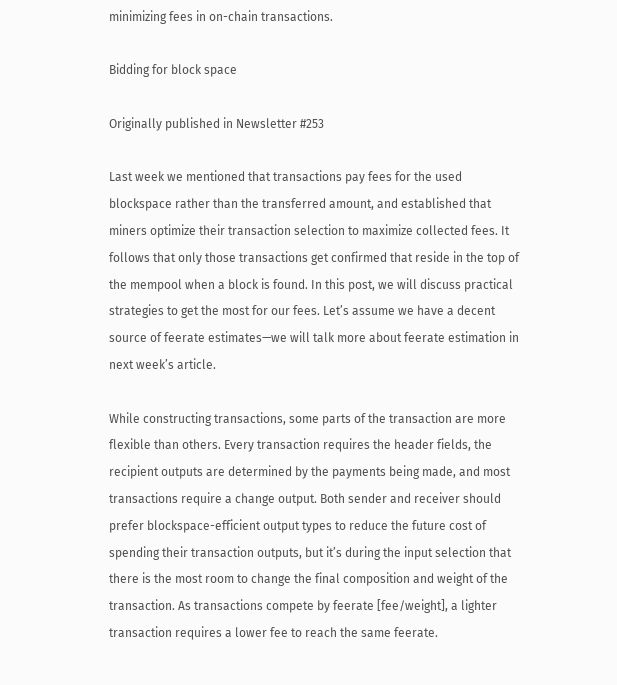minimizing fees in on-chain transactions.

Bidding for block space

Originally published in Newsletter #253

Last week we mentioned that transactions pay fees for the used blockspace rather than the transferred amount, and established that miners optimize their transaction selection to maximize collected fees. It follows that only those transactions get confirmed that reside in the top of the mempool when a block is found. In this post, we will discuss practical strategies to get the most for our fees. Let’s assume we have a decent source of feerate estimates—we will talk more about feerate estimation in next week’s article.

While constructing transactions, some parts of the transaction are more flexible than others. Every transaction requires the header fields, the recipient outputs are determined by the payments being made, and most transactions require a change output. Both sender and receiver should prefer blockspace-efficient output types to reduce the future cost of spending their transaction outputs, but it’s during the input selection that there is the most room to change the final composition and weight of the transaction. As transactions compete by feerate [fee/weight], a lighter transaction requires a lower fee to reach the same feerate.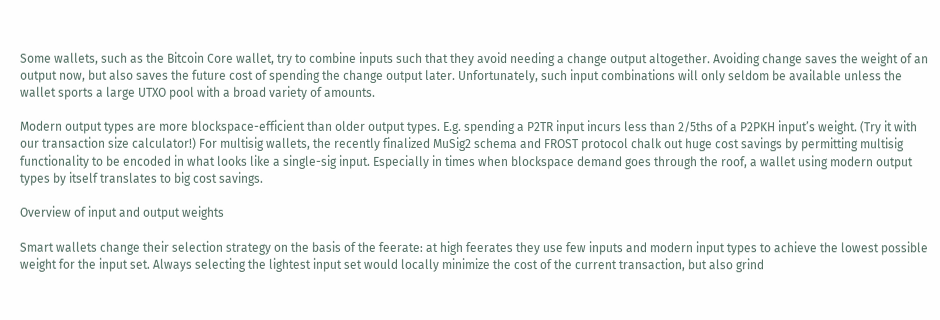Some wallets, such as the Bitcoin Core wallet, try to combine inputs such that they avoid needing a change output altogether. Avoiding change saves the weight of an output now, but also saves the future cost of spending the change output later. Unfortunately, such input combinations will only seldom be available unless the wallet sports a large UTXO pool with a broad variety of amounts.

Modern output types are more blockspace-efficient than older output types. E.g. spending a P2TR input incurs less than 2/5ths of a P2PKH input’s weight. (Try it with our transaction size calculator!) For multisig wallets, the recently finalized MuSig2 schema and FROST protocol chalk out huge cost savings by permitting multisig functionality to be encoded in what looks like a single-sig input. Especially in times when blockspace demand goes through the roof, a wallet using modern output types by itself translates to big cost savings.

Overview of input and output weights

Smart wallets change their selection strategy on the basis of the feerate: at high feerates they use few inputs and modern input types to achieve the lowest possible weight for the input set. Always selecting the lightest input set would locally minimize the cost of the current transaction, but also grind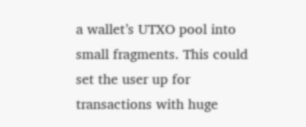a wallet’s UTXO pool into small fragments. This could set the user up for transactions with huge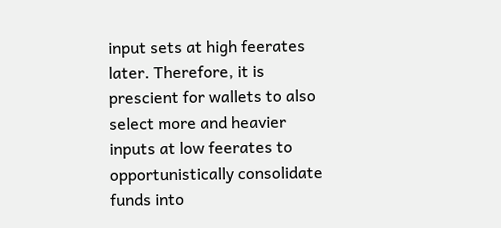input sets at high feerates later. Therefore, it is prescient for wallets to also select more and heavier inputs at low feerates to opportunistically consolidate funds into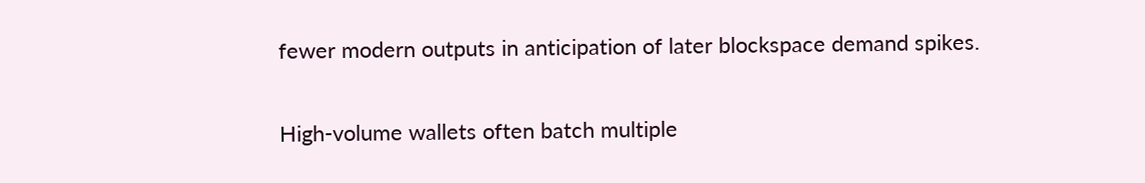fewer modern outputs in anticipation of later blockspace demand spikes.

High-volume wallets often batch multiple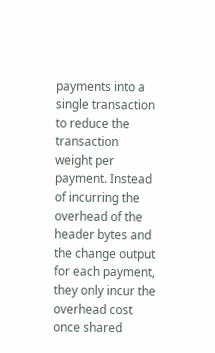payments into a single transaction to reduce the transaction weight per payment. Instead of incurring the overhead of the header bytes and the change output for each payment, they only incur the overhead cost once shared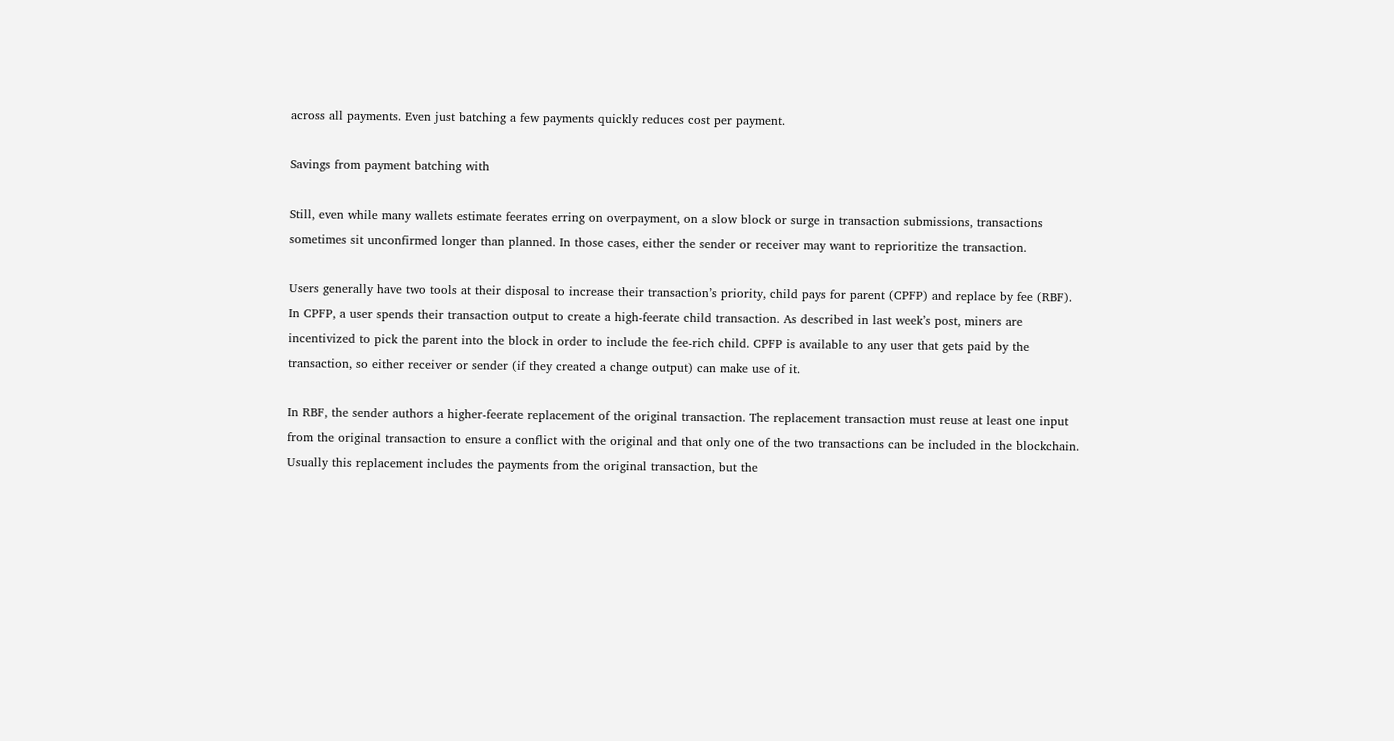across all payments. Even just batching a few payments quickly reduces cost per payment.

Savings from payment batching with

Still, even while many wallets estimate feerates erring on overpayment, on a slow block or surge in transaction submissions, transactions sometimes sit unconfirmed longer than planned. In those cases, either the sender or receiver may want to reprioritize the transaction.

Users generally have two tools at their disposal to increase their transaction’s priority, child pays for parent (CPFP) and replace by fee (RBF). In CPFP, a user spends their transaction output to create a high-feerate child transaction. As described in last week’s post, miners are incentivized to pick the parent into the block in order to include the fee-rich child. CPFP is available to any user that gets paid by the transaction, so either receiver or sender (if they created a change output) can make use of it.

In RBF, the sender authors a higher-feerate replacement of the original transaction. The replacement transaction must reuse at least one input from the original transaction to ensure a conflict with the original and that only one of the two transactions can be included in the blockchain. Usually this replacement includes the payments from the original transaction, but the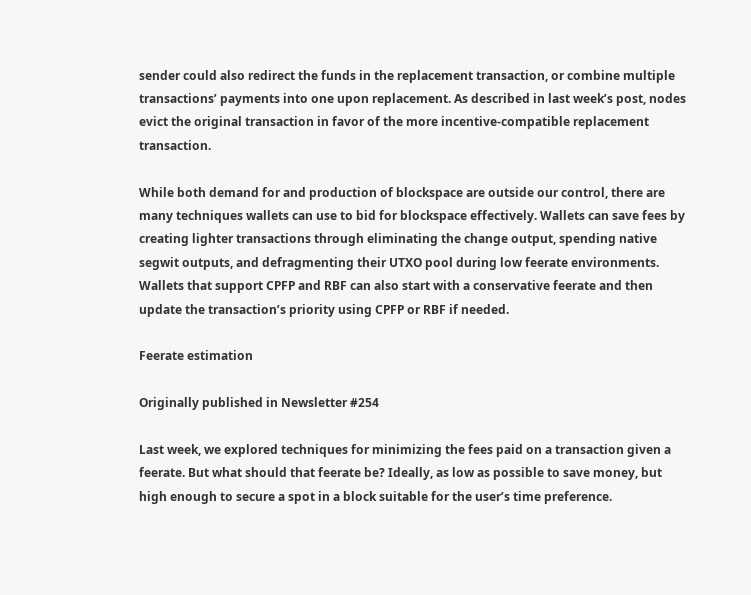sender could also redirect the funds in the replacement transaction, or combine multiple transactions’ payments into one upon replacement. As described in last week’s post, nodes evict the original transaction in favor of the more incentive-compatible replacement transaction.

While both demand for and production of blockspace are outside our control, there are many techniques wallets can use to bid for blockspace effectively. Wallets can save fees by creating lighter transactions through eliminating the change output, spending native segwit outputs, and defragmenting their UTXO pool during low feerate environments. Wallets that support CPFP and RBF can also start with a conservative feerate and then update the transaction’s priority using CPFP or RBF if needed.

Feerate estimation

Originally published in Newsletter #254

Last week, we explored techniques for minimizing the fees paid on a transaction given a feerate. But what should that feerate be? Ideally, as low as possible to save money, but high enough to secure a spot in a block suitable for the user’s time preference.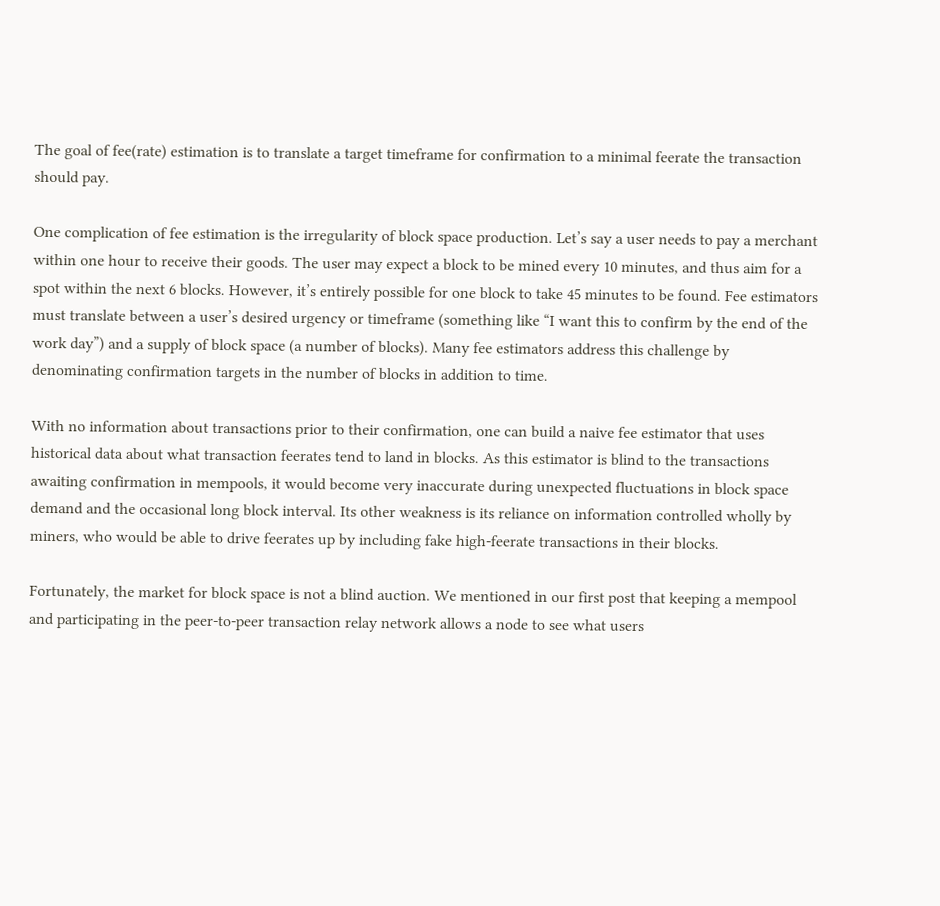The goal of fee(rate) estimation is to translate a target timeframe for confirmation to a minimal feerate the transaction should pay.

One complication of fee estimation is the irregularity of block space production. Let’s say a user needs to pay a merchant within one hour to receive their goods. The user may expect a block to be mined every 10 minutes, and thus aim for a spot within the next 6 blocks. However, it’s entirely possible for one block to take 45 minutes to be found. Fee estimators must translate between a user’s desired urgency or timeframe (something like “I want this to confirm by the end of the work day”) and a supply of block space (a number of blocks). Many fee estimators address this challenge by denominating confirmation targets in the number of blocks in addition to time.

With no information about transactions prior to their confirmation, one can build a naive fee estimator that uses historical data about what transaction feerates tend to land in blocks. As this estimator is blind to the transactions awaiting confirmation in mempools, it would become very inaccurate during unexpected fluctuations in block space demand and the occasional long block interval. Its other weakness is its reliance on information controlled wholly by miners, who would be able to drive feerates up by including fake high-feerate transactions in their blocks.

Fortunately, the market for block space is not a blind auction. We mentioned in our first post that keeping a mempool and participating in the peer-to-peer transaction relay network allows a node to see what users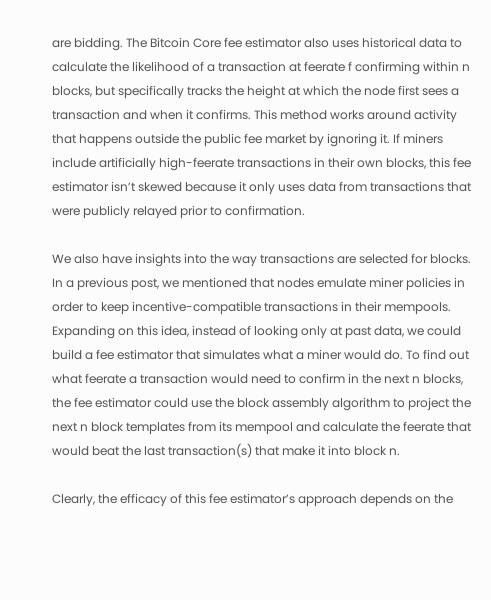are bidding. The Bitcoin Core fee estimator also uses historical data to calculate the likelihood of a transaction at feerate f confirming within n blocks, but specifically tracks the height at which the node first sees a transaction and when it confirms. This method works around activity that happens outside the public fee market by ignoring it. If miners include artificially high-feerate transactions in their own blocks, this fee estimator isn’t skewed because it only uses data from transactions that were publicly relayed prior to confirmation.

We also have insights into the way transactions are selected for blocks. In a previous post, we mentioned that nodes emulate miner policies in order to keep incentive-compatible transactions in their mempools. Expanding on this idea, instead of looking only at past data, we could build a fee estimator that simulates what a miner would do. To find out what feerate a transaction would need to confirm in the next n blocks, the fee estimator could use the block assembly algorithm to project the next n block templates from its mempool and calculate the feerate that would beat the last transaction(s) that make it into block n.

Clearly, the efficacy of this fee estimator’s approach depends on the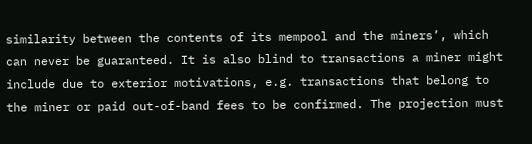similarity between the contents of its mempool and the miners’, which can never be guaranteed. It is also blind to transactions a miner might include due to exterior motivations, e.g. transactions that belong to the miner or paid out-of-band fees to be confirmed. The projection must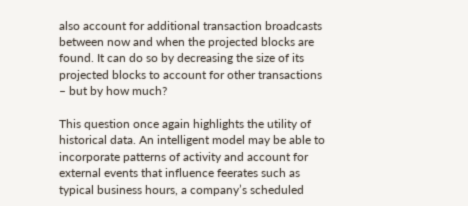also account for additional transaction broadcasts between now and when the projected blocks are found. It can do so by decreasing the size of its projected blocks to account for other transactions – but by how much?

This question once again highlights the utility of historical data. An intelligent model may be able to incorporate patterns of activity and account for external events that influence feerates such as typical business hours, a company’s scheduled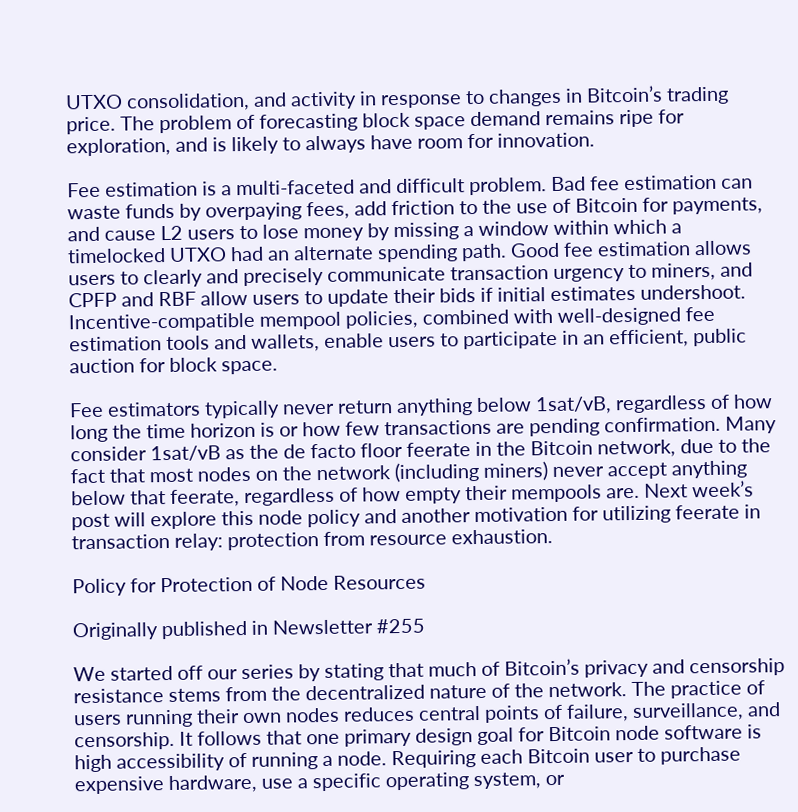UTXO consolidation, and activity in response to changes in Bitcoin’s trading price. The problem of forecasting block space demand remains ripe for exploration, and is likely to always have room for innovation.

Fee estimation is a multi-faceted and difficult problem. Bad fee estimation can waste funds by overpaying fees, add friction to the use of Bitcoin for payments, and cause L2 users to lose money by missing a window within which a timelocked UTXO had an alternate spending path. Good fee estimation allows users to clearly and precisely communicate transaction urgency to miners, and CPFP and RBF allow users to update their bids if initial estimates undershoot. Incentive-compatible mempool policies, combined with well-designed fee estimation tools and wallets, enable users to participate in an efficient, public auction for block space.

Fee estimators typically never return anything below 1sat/vB, regardless of how long the time horizon is or how few transactions are pending confirmation. Many consider 1sat/vB as the de facto floor feerate in the Bitcoin network, due to the fact that most nodes on the network (including miners) never accept anything below that feerate, regardless of how empty their mempools are. Next week’s post will explore this node policy and another motivation for utilizing feerate in transaction relay: protection from resource exhaustion.

Policy for Protection of Node Resources

Originally published in Newsletter #255

We started off our series by stating that much of Bitcoin’s privacy and censorship resistance stems from the decentralized nature of the network. The practice of users running their own nodes reduces central points of failure, surveillance, and censorship. It follows that one primary design goal for Bitcoin node software is high accessibility of running a node. Requiring each Bitcoin user to purchase expensive hardware, use a specific operating system, or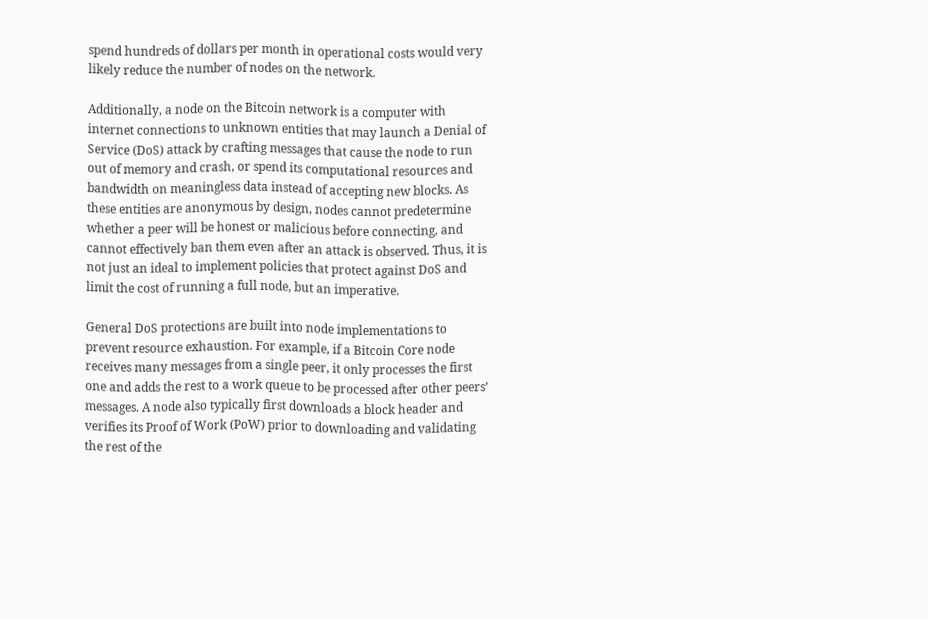spend hundreds of dollars per month in operational costs would very likely reduce the number of nodes on the network.

Additionally, a node on the Bitcoin network is a computer with internet connections to unknown entities that may launch a Denial of Service (DoS) attack by crafting messages that cause the node to run out of memory and crash, or spend its computational resources and bandwidth on meaningless data instead of accepting new blocks. As these entities are anonymous by design, nodes cannot predetermine whether a peer will be honest or malicious before connecting, and cannot effectively ban them even after an attack is observed. Thus, it is not just an ideal to implement policies that protect against DoS and limit the cost of running a full node, but an imperative.

General DoS protections are built into node implementations to prevent resource exhaustion. For example, if a Bitcoin Core node receives many messages from a single peer, it only processes the first one and adds the rest to a work queue to be processed after other peers’ messages. A node also typically first downloads a block header and verifies its Proof of Work (PoW) prior to downloading and validating the rest of the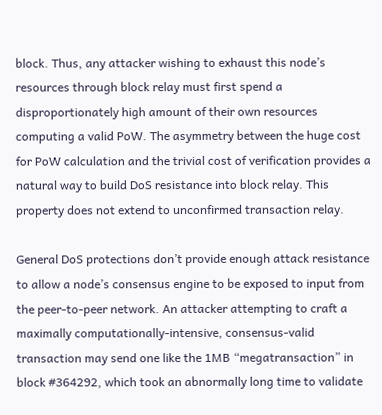block. Thus, any attacker wishing to exhaust this node’s resources through block relay must first spend a disproportionately high amount of their own resources computing a valid PoW. The asymmetry between the huge cost for PoW calculation and the trivial cost of verification provides a natural way to build DoS resistance into block relay. This property does not extend to unconfirmed transaction relay.

General DoS protections don’t provide enough attack resistance to allow a node’s consensus engine to be exposed to input from the peer-to-peer network. An attacker attempting to craft a maximally computationally-intensive, consensus-valid transaction may send one like the 1MB “megatransaction” in block #364292, which took an abnormally long time to validate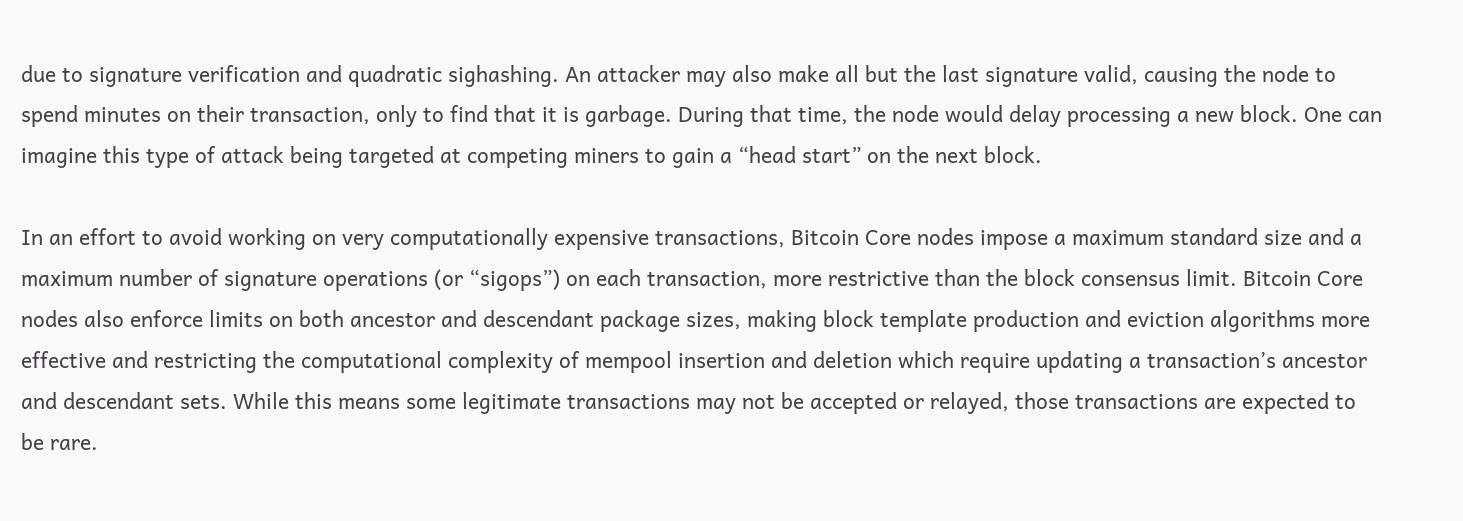due to signature verification and quadratic sighashing. An attacker may also make all but the last signature valid, causing the node to spend minutes on their transaction, only to find that it is garbage. During that time, the node would delay processing a new block. One can imagine this type of attack being targeted at competing miners to gain a “head start” on the next block.

In an effort to avoid working on very computationally expensive transactions, Bitcoin Core nodes impose a maximum standard size and a maximum number of signature operations (or “sigops”) on each transaction, more restrictive than the block consensus limit. Bitcoin Core nodes also enforce limits on both ancestor and descendant package sizes, making block template production and eviction algorithms more effective and restricting the computational complexity of mempool insertion and deletion which require updating a transaction’s ancestor and descendant sets. While this means some legitimate transactions may not be accepted or relayed, those transactions are expected to be rare.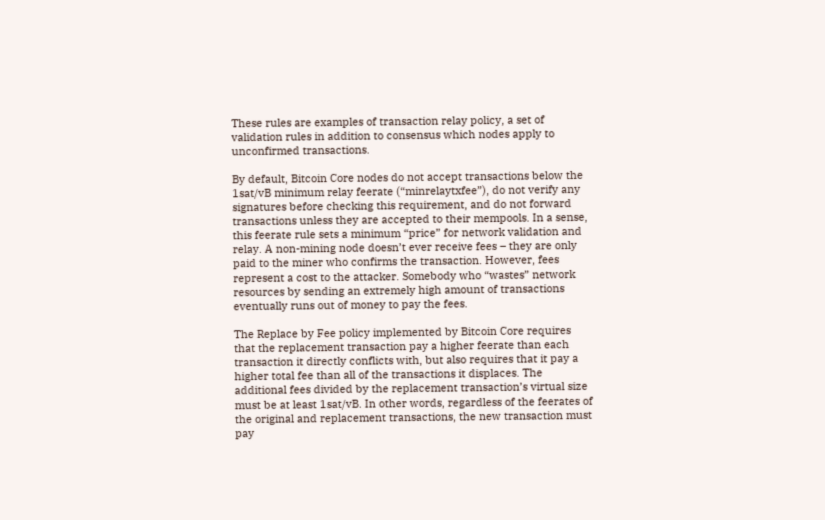These rules are examples of transaction relay policy, a set of validation rules in addition to consensus which nodes apply to unconfirmed transactions.

By default, Bitcoin Core nodes do not accept transactions below the 1sat/vB minimum relay feerate (“minrelaytxfee”), do not verify any signatures before checking this requirement, and do not forward transactions unless they are accepted to their mempools. In a sense, this feerate rule sets a minimum “price” for network validation and relay. A non-mining node doesn’t ever receive fees – they are only paid to the miner who confirms the transaction. However, fees represent a cost to the attacker. Somebody who “wastes” network resources by sending an extremely high amount of transactions eventually runs out of money to pay the fees.

The Replace by Fee policy implemented by Bitcoin Core requires that the replacement transaction pay a higher feerate than each transaction it directly conflicts with, but also requires that it pay a higher total fee than all of the transactions it displaces. The additional fees divided by the replacement transaction’s virtual size must be at least 1sat/vB. In other words, regardless of the feerates of the original and replacement transactions, the new transaction must pay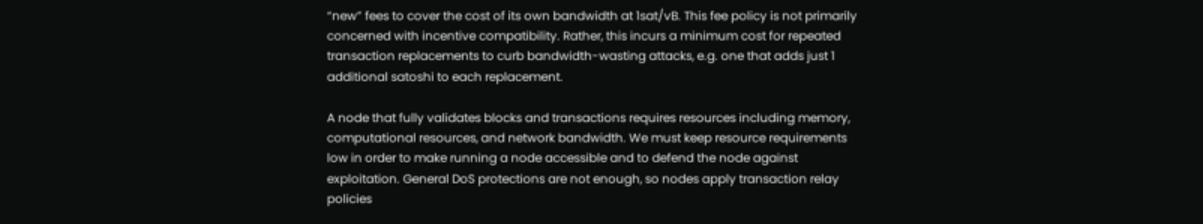“new” fees to cover the cost of its own bandwidth at 1sat/vB. This fee policy is not primarily concerned with incentive compatibility. Rather, this incurs a minimum cost for repeated transaction replacements to curb bandwidth-wasting attacks, e.g. one that adds just 1 additional satoshi to each replacement.

A node that fully validates blocks and transactions requires resources including memory, computational resources, and network bandwidth. We must keep resource requirements low in order to make running a node accessible and to defend the node against exploitation. General DoS protections are not enough, so nodes apply transaction relay policies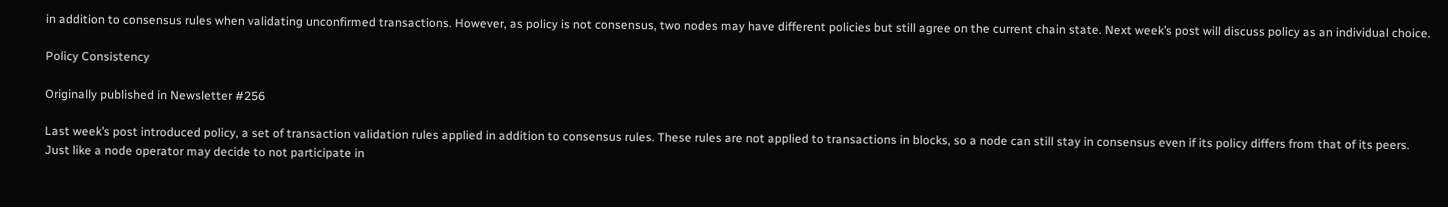in addition to consensus rules when validating unconfirmed transactions. However, as policy is not consensus, two nodes may have different policies but still agree on the current chain state. Next week’s post will discuss policy as an individual choice.

Policy Consistency

Originally published in Newsletter #256

Last week’s post introduced policy, a set of transaction validation rules applied in addition to consensus rules. These rules are not applied to transactions in blocks, so a node can still stay in consensus even if its policy differs from that of its peers. Just like a node operator may decide to not participate in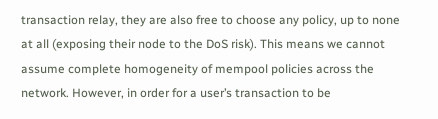transaction relay, they are also free to choose any policy, up to none at all (exposing their node to the DoS risk). This means we cannot assume complete homogeneity of mempool policies across the network. However, in order for a user’s transaction to be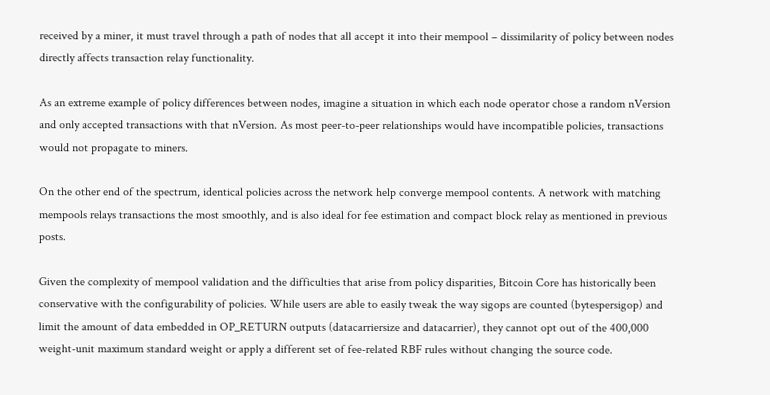received by a miner, it must travel through a path of nodes that all accept it into their mempool – dissimilarity of policy between nodes directly affects transaction relay functionality.

As an extreme example of policy differences between nodes, imagine a situation in which each node operator chose a random nVersion and only accepted transactions with that nVersion. As most peer-to-peer relationships would have incompatible policies, transactions would not propagate to miners.

On the other end of the spectrum, identical policies across the network help converge mempool contents. A network with matching mempools relays transactions the most smoothly, and is also ideal for fee estimation and compact block relay as mentioned in previous posts.

Given the complexity of mempool validation and the difficulties that arise from policy disparities, Bitcoin Core has historically been conservative with the configurability of policies. While users are able to easily tweak the way sigops are counted (bytespersigop) and limit the amount of data embedded in OP_RETURN outputs (datacarriersize and datacarrier), they cannot opt out of the 400,000 weight-unit maximum standard weight or apply a different set of fee-related RBF rules without changing the source code.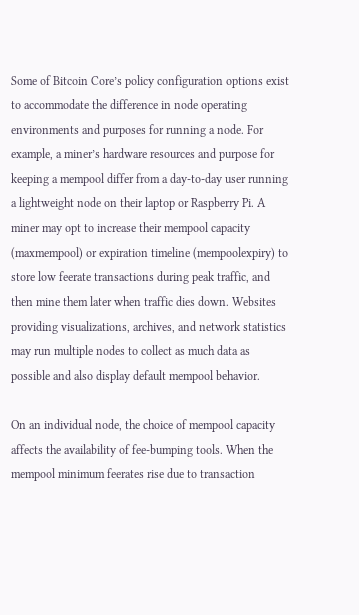Some of Bitcoin Core’s policy configuration options exist to accommodate the difference in node operating environments and purposes for running a node. For example, a miner’s hardware resources and purpose for keeping a mempool differ from a day-to-day user running a lightweight node on their laptop or Raspberry Pi. A miner may opt to increase their mempool capacity (maxmempool) or expiration timeline (mempoolexpiry) to store low feerate transactions during peak traffic, and then mine them later when traffic dies down. Websites providing visualizations, archives, and network statistics may run multiple nodes to collect as much data as possible and also display default mempool behavior.

On an individual node, the choice of mempool capacity affects the availability of fee-bumping tools. When the mempool minimum feerates rise due to transaction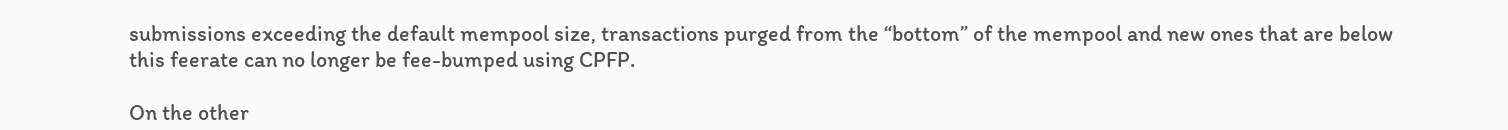submissions exceeding the default mempool size, transactions purged from the “bottom” of the mempool and new ones that are below this feerate can no longer be fee-bumped using CPFP.

On the other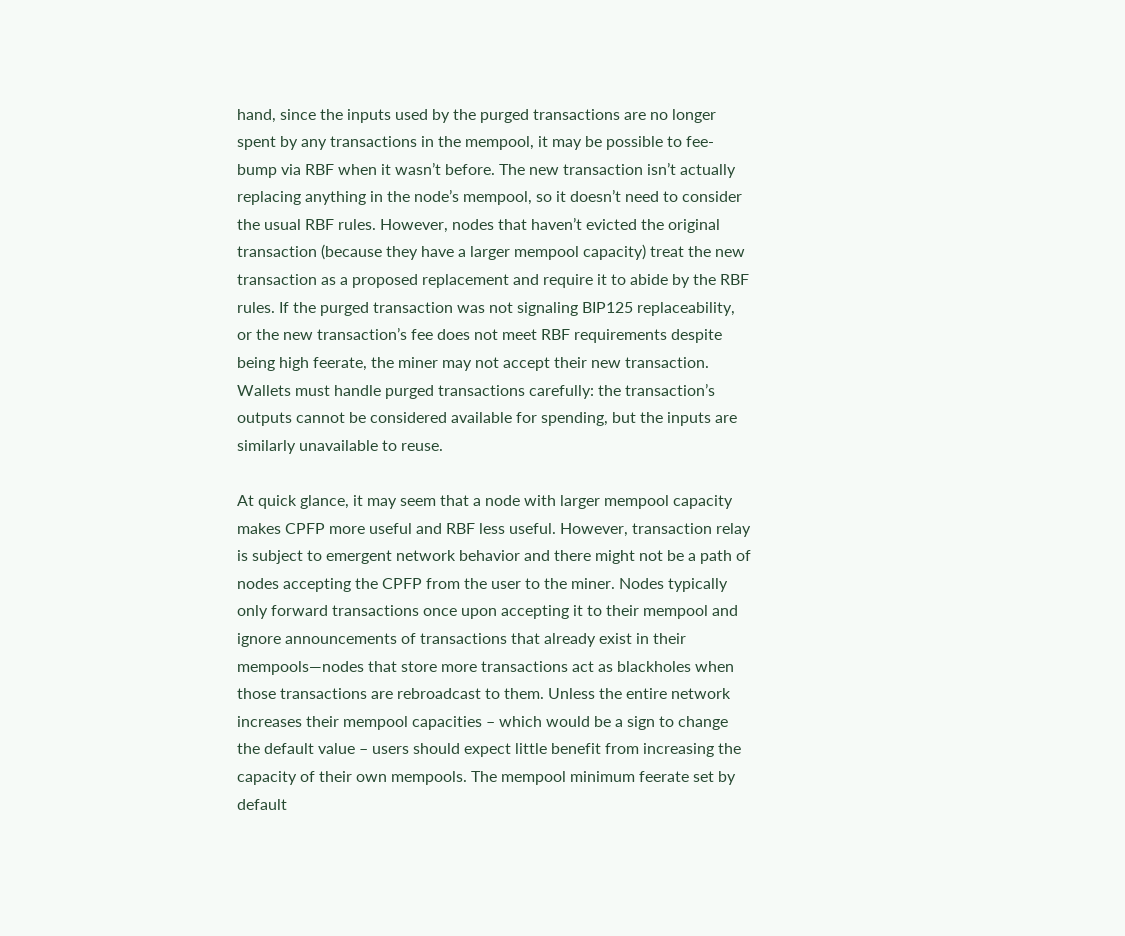hand, since the inputs used by the purged transactions are no longer spent by any transactions in the mempool, it may be possible to fee-bump via RBF when it wasn’t before. The new transaction isn’t actually replacing anything in the node’s mempool, so it doesn’t need to consider the usual RBF rules. However, nodes that haven’t evicted the original transaction (because they have a larger mempool capacity) treat the new transaction as a proposed replacement and require it to abide by the RBF rules. If the purged transaction was not signaling BIP125 replaceability, or the new transaction’s fee does not meet RBF requirements despite being high feerate, the miner may not accept their new transaction. Wallets must handle purged transactions carefully: the transaction’s outputs cannot be considered available for spending, but the inputs are similarly unavailable to reuse.

At quick glance, it may seem that a node with larger mempool capacity makes CPFP more useful and RBF less useful. However, transaction relay is subject to emergent network behavior and there might not be a path of nodes accepting the CPFP from the user to the miner. Nodes typically only forward transactions once upon accepting it to their mempool and ignore announcements of transactions that already exist in their mempools—nodes that store more transactions act as blackholes when those transactions are rebroadcast to them. Unless the entire network increases their mempool capacities – which would be a sign to change the default value – users should expect little benefit from increasing the capacity of their own mempools. The mempool minimum feerate set by default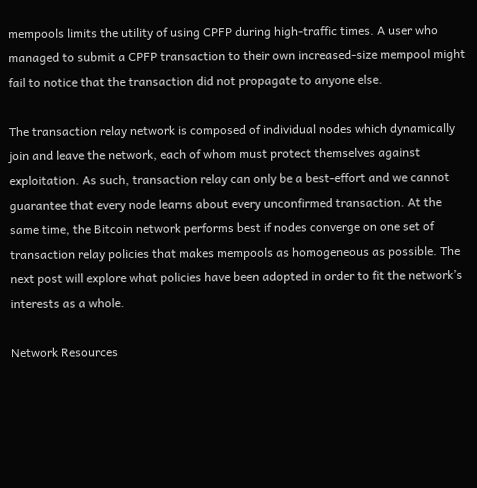mempools limits the utility of using CPFP during high-traffic times. A user who managed to submit a CPFP transaction to their own increased-size mempool might fail to notice that the transaction did not propagate to anyone else.

The transaction relay network is composed of individual nodes which dynamically join and leave the network, each of whom must protect themselves against exploitation. As such, transaction relay can only be a best-effort and we cannot guarantee that every node learns about every unconfirmed transaction. At the same time, the Bitcoin network performs best if nodes converge on one set of transaction relay policies that makes mempools as homogeneous as possible. The next post will explore what policies have been adopted in order to fit the network’s interests as a whole.

Network Resources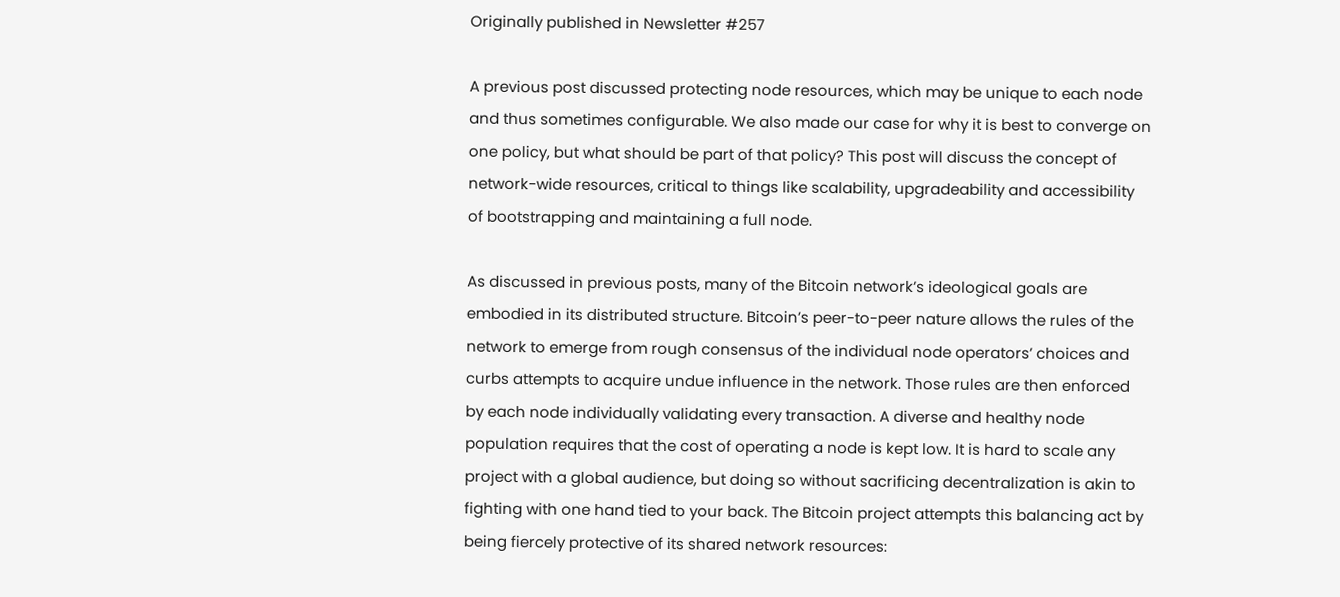Originally published in Newsletter #257

A previous post discussed protecting node resources, which may be unique to each node and thus sometimes configurable. We also made our case for why it is best to converge on one policy, but what should be part of that policy? This post will discuss the concept of network-wide resources, critical to things like scalability, upgradeability and accessibility of bootstrapping and maintaining a full node.

As discussed in previous posts, many of the Bitcoin network’s ideological goals are embodied in its distributed structure. Bitcoin’s peer-to-peer nature allows the rules of the network to emerge from rough consensus of the individual node operators’ choices and curbs attempts to acquire undue influence in the network. Those rules are then enforced by each node individually validating every transaction. A diverse and healthy node population requires that the cost of operating a node is kept low. It is hard to scale any project with a global audience, but doing so without sacrificing decentralization is akin to fighting with one hand tied to your back. The Bitcoin project attempts this balancing act by being fiercely protective of its shared network resources: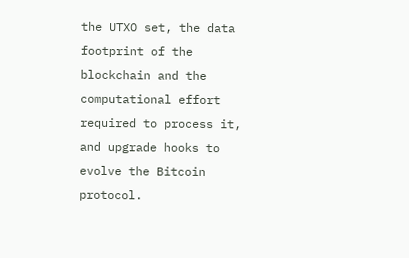the UTXO set, the data footprint of the blockchain and the computational effort required to process it, and upgrade hooks to evolve the Bitcoin protocol.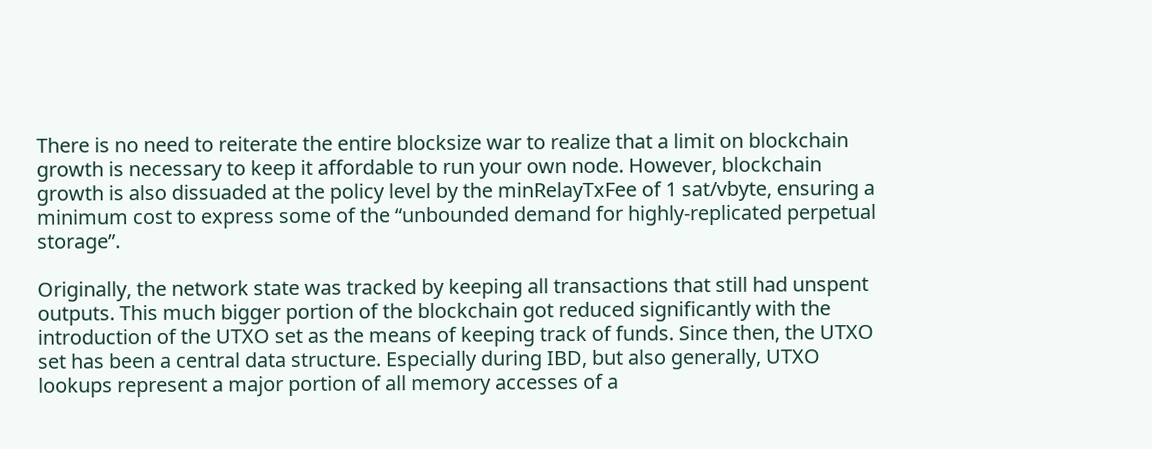There is no need to reiterate the entire blocksize war to realize that a limit on blockchain growth is necessary to keep it affordable to run your own node. However, blockchain growth is also dissuaded at the policy level by the minRelayTxFee of 1 sat/vbyte, ensuring a minimum cost to express some of the “unbounded demand for highly-replicated perpetual storage”.

Originally, the network state was tracked by keeping all transactions that still had unspent outputs. This much bigger portion of the blockchain got reduced significantly with the introduction of the UTXO set as the means of keeping track of funds. Since then, the UTXO set has been a central data structure. Especially during IBD, but also generally, UTXO lookups represent a major portion of all memory accesses of a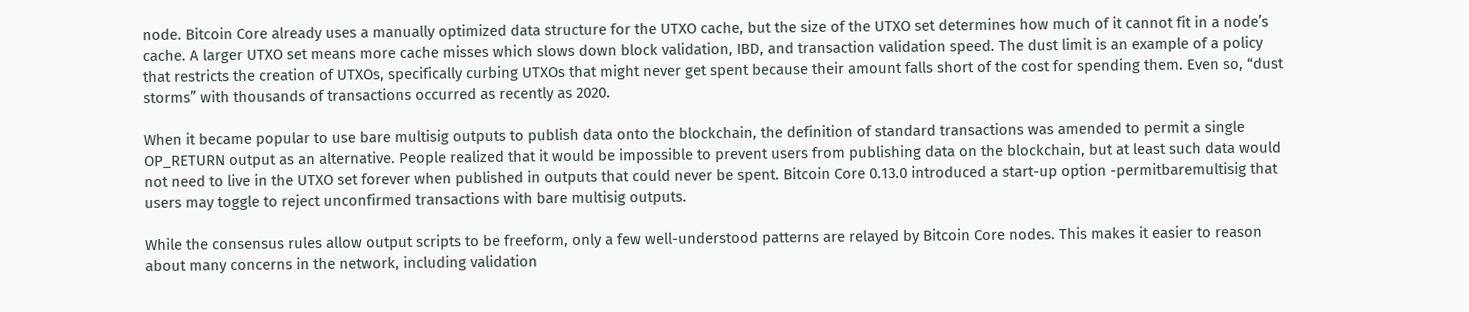node. Bitcoin Core already uses a manually optimized data structure for the UTXO cache, but the size of the UTXO set determines how much of it cannot fit in a node’s cache. A larger UTXO set means more cache misses which slows down block validation, IBD, and transaction validation speed. The dust limit is an example of a policy that restricts the creation of UTXOs, specifically curbing UTXOs that might never get spent because their amount falls short of the cost for spending them. Even so, “dust storms” with thousands of transactions occurred as recently as 2020.

When it became popular to use bare multisig outputs to publish data onto the blockchain, the definition of standard transactions was amended to permit a single OP_RETURN output as an alternative. People realized that it would be impossible to prevent users from publishing data on the blockchain, but at least such data would not need to live in the UTXO set forever when published in outputs that could never be spent. Bitcoin Core 0.13.0 introduced a start-up option -permitbaremultisig that users may toggle to reject unconfirmed transactions with bare multisig outputs.

While the consensus rules allow output scripts to be freeform, only a few well-understood patterns are relayed by Bitcoin Core nodes. This makes it easier to reason about many concerns in the network, including validation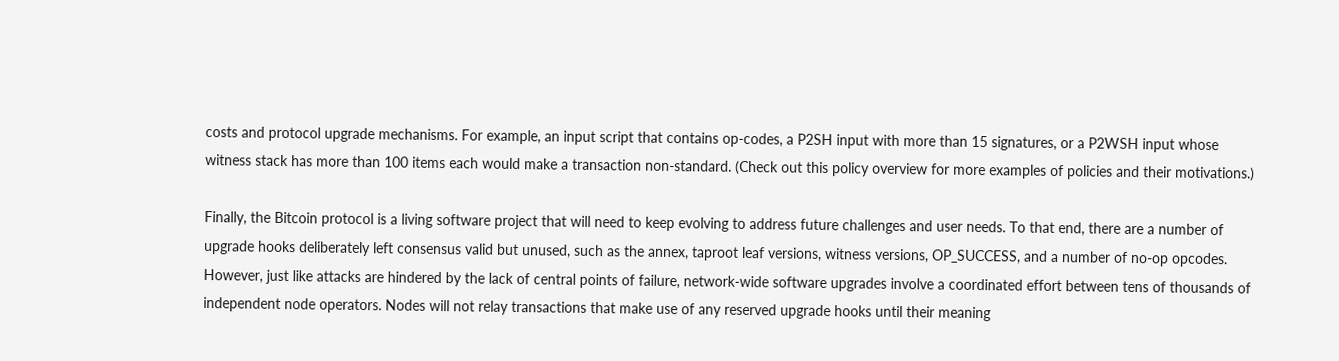costs and protocol upgrade mechanisms. For example, an input script that contains op-codes, a P2SH input with more than 15 signatures, or a P2WSH input whose witness stack has more than 100 items each would make a transaction non-standard. (Check out this policy overview for more examples of policies and their motivations.)

Finally, the Bitcoin protocol is a living software project that will need to keep evolving to address future challenges and user needs. To that end, there are a number of upgrade hooks deliberately left consensus valid but unused, such as the annex, taproot leaf versions, witness versions, OP_SUCCESS, and a number of no-op opcodes. However, just like attacks are hindered by the lack of central points of failure, network-wide software upgrades involve a coordinated effort between tens of thousands of independent node operators. Nodes will not relay transactions that make use of any reserved upgrade hooks until their meaning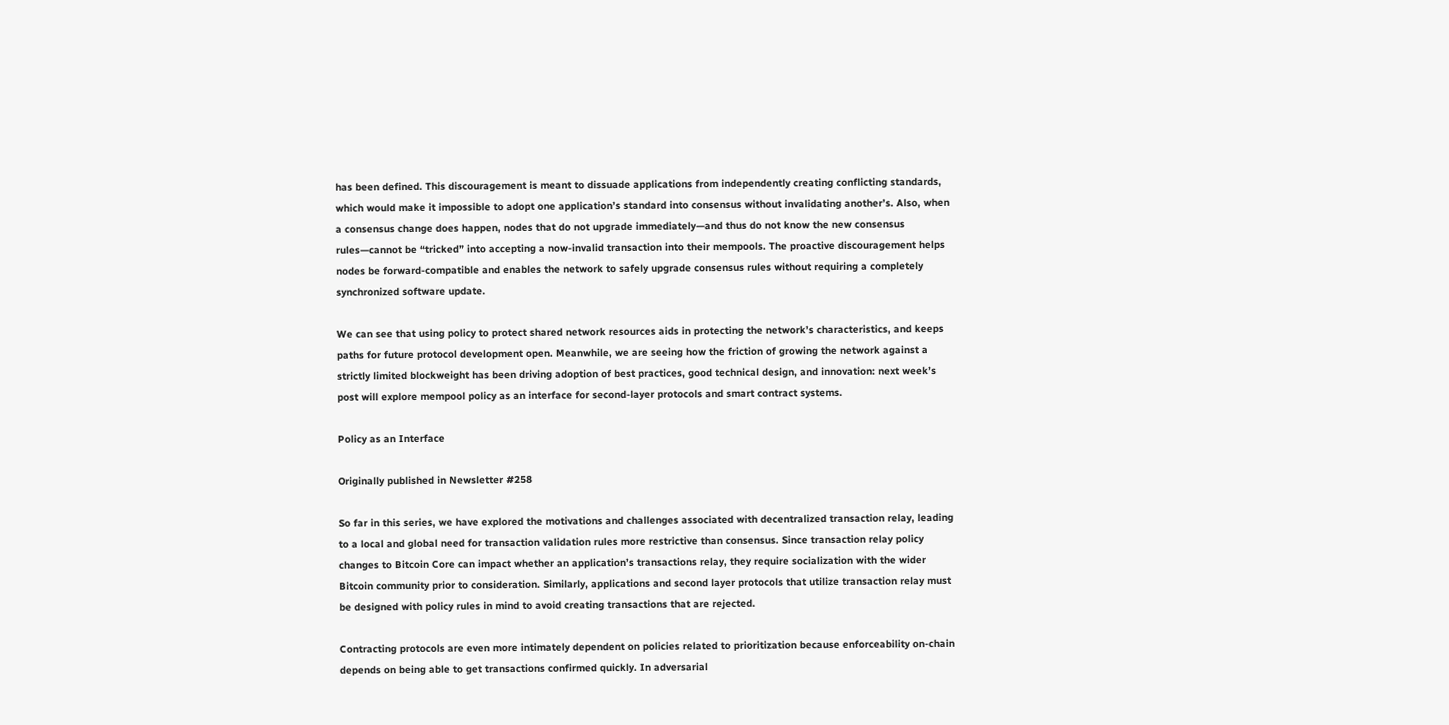has been defined. This discouragement is meant to dissuade applications from independently creating conflicting standards, which would make it impossible to adopt one application’s standard into consensus without invalidating another’s. Also, when a consensus change does happen, nodes that do not upgrade immediately—and thus do not know the new consensus rules—cannot be “tricked” into accepting a now-invalid transaction into their mempools. The proactive discouragement helps nodes be forward-compatible and enables the network to safely upgrade consensus rules without requiring a completely synchronized software update.

We can see that using policy to protect shared network resources aids in protecting the network’s characteristics, and keeps paths for future protocol development open. Meanwhile, we are seeing how the friction of growing the network against a strictly limited blockweight has been driving adoption of best practices, good technical design, and innovation: next week’s post will explore mempool policy as an interface for second-layer protocols and smart contract systems.

Policy as an Interface

Originally published in Newsletter #258

So far in this series, we have explored the motivations and challenges associated with decentralized transaction relay, leading to a local and global need for transaction validation rules more restrictive than consensus. Since transaction relay policy changes to Bitcoin Core can impact whether an application’s transactions relay, they require socialization with the wider Bitcoin community prior to consideration. Similarly, applications and second layer protocols that utilize transaction relay must be designed with policy rules in mind to avoid creating transactions that are rejected.

Contracting protocols are even more intimately dependent on policies related to prioritization because enforceability on-chain depends on being able to get transactions confirmed quickly. In adversarial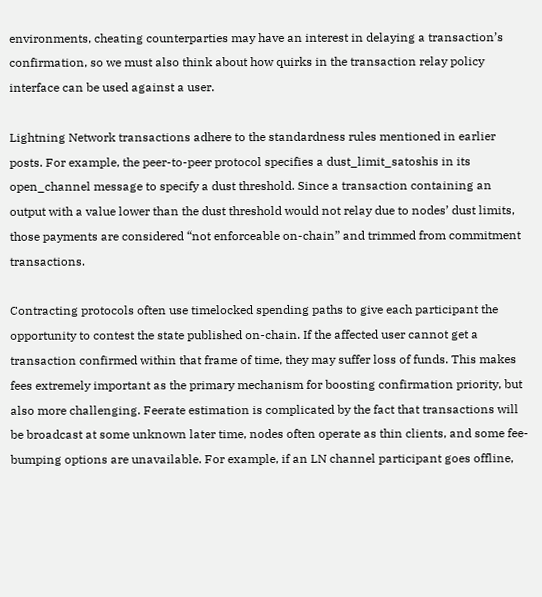environments, cheating counterparties may have an interest in delaying a transaction’s confirmation, so we must also think about how quirks in the transaction relay policy interface can be used against a user.

Lightning Network transactions adhere to the standardness rules mentioned in earlier posts. For example, the peer-to-peer protocol specifies a dust_limit_satoshis in its open_channel message to specify a dust threshold. Since a transaction containing an output with a value lower than the dust threshold would not relay due to nodes’ dust limits, those payments are considered “not enforceable on-chain” and trimmed from commitment transactions.

Contracting protocols often use timelocked spending paths to give each participant the opportunity to contest the state published on-chain. If the affected user cannot get a transaction confirmed within that frame of time, they may suffer loss of funds. This makes fees extremely important as the primary mechanism for boosting confirmation priority, but also more challenging. Feerate estimation is complicated by the fact that transactions will be broadcast at some unknown later time, nodes often operate as thin clients, and some fee-bumping options are unavailable. For example, if an LN channel participant goes offline,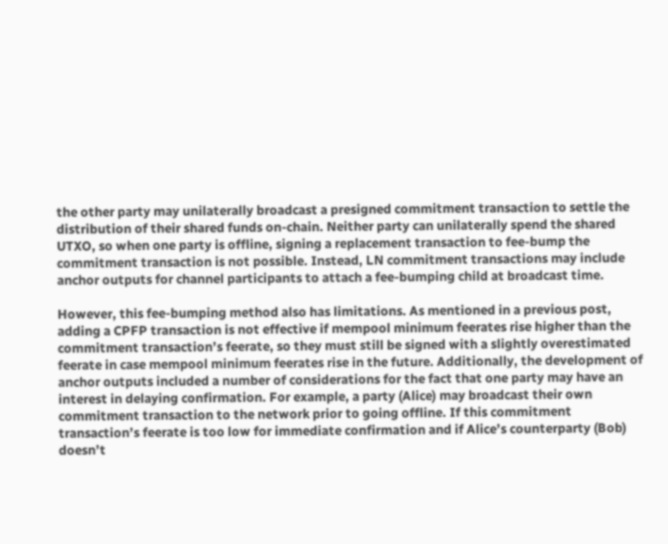the other party may unilaterally broadcast a presigned commitment transaction to settle the distribution of their shared funds on-chain. Neither party can unilaterally spend the shared UTXO, so when one party is offline, signing a replacement transaction to fee-bump the commitment transaction is not possible. Instead, LN commitment transactions may include anchor outputs for channel participants to attach a fee-bumping child at broadcast time.

However, this fee-bumping method also has limitations. As mentioned in a previous post, adding a CPFP transaction is not effective if mempool minimum feerates rise higher than the commitment transaction’s feerate, so they must still be signed with a slightly overestimated feerate in case mempool minimum feerates rise in the future. Additionally, the development of anchor outputs included a number of considerations for the fact that one party may have an interest in delaying confirmation. For example, a party (Alice) may broadcast their own commitment transaction to the network prior to going offline. If this commitment transaction’s feerate is too low for immediate confirmation and if Alice’s counterparty (Bob) doesn’t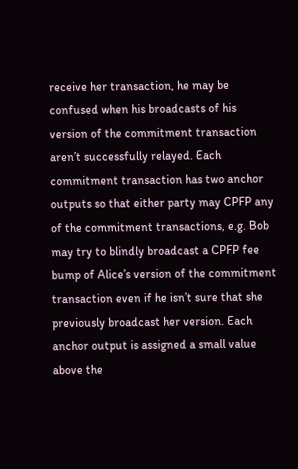receive her transaction, he may be confused when his broadcasts of his version of the commitment transaction aren’t successfully relayed. Each commitment transaction has two anchor outputs so that either party may CPFP any of the commitment transactions, e.g. Bob may try to blindly broadcast a CPFP fee bump of Alice’s version of the commitment transaction even if he isn’t sure that she previously broadcast her version. Each anchor output is assigned a small value above the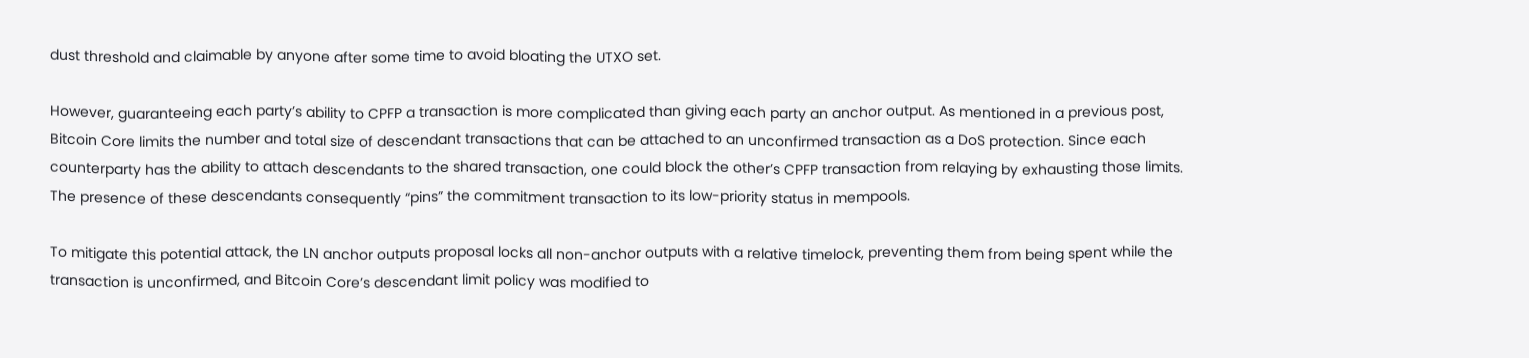dust threshold and claimable by anyone after some time to avoid bloating the UTXO set.

However, guaranteeing each party’s ability to CPFP a transaction is more complicated than giving each party an anchor output. As mentioned in a previous post, Bitcoin Core limits the number and total size of descendant transactions that can be attached to an unconfirmed transaction as a DoS protection. Since each counterparty has the ability to attach descendants to the shared transaction, one could block the other’s CPFP transaction from relaying by exhausting those limits. The presence of these descendants consequently “pins” the commitment transaction to its low-priority status in mempools.

To mitigate this potential attack, the LN anchor outputs proposal locks all non-anchor outputs with a relative timelock, preventing them from being spent while the transaction is unconfirmed, and Bitcoin Core’s descendant limit policy was modified to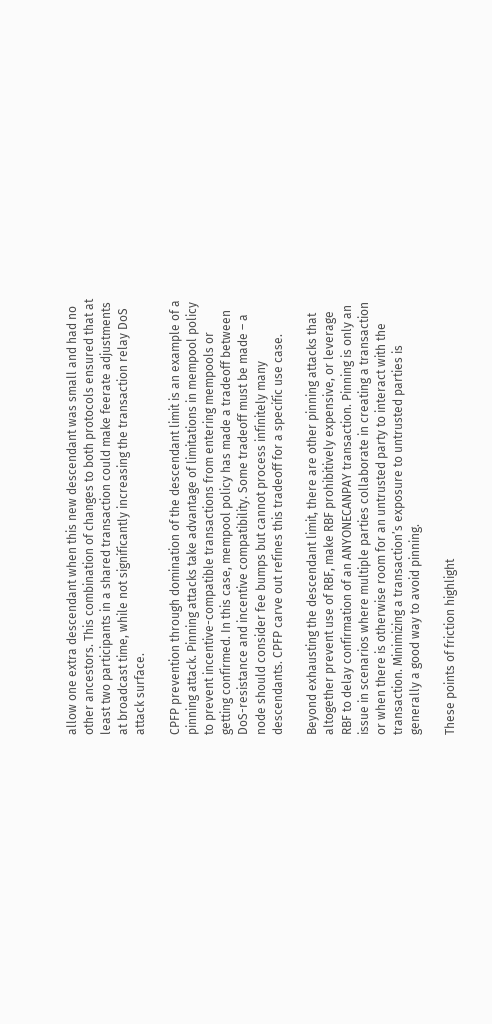allow one extra descendant when this new descendant was small and had no other ancestors. This combination of changes to both protocols ensured that at least two participants in a shared transaction could make feerate adjustments at broadcast time, while not significantly increasing the transaction relay DoS attack surface.

CPFP prevention through domination of the descendant limit is an example of a pinning attack. Pinning attacks take advantage of limitations in mempool policy to prevent incentive-compatible transactions from entering mempools or getting confirmed. In this case, mempool policy has made a tradeoff between DoS-resistance and incentive compatibility. Some tradeoff must be made – a node should consider fee bumps but cannot process infinitely many descendants. CPFP carve out refines this tradeoff for a specific use case.

Beyond exhausting the descendant limit, there are other pinning attacks that altogether prevent use of RBF, make RBF prohibitively expensive, or leverage RBF to delay confirmation of an ANYONECANPAY transaction. Pinning is only an issue in scenarios where multiple parties collaborate in creating a transaction or when there is otherwise room for an untrusted party to interact with the transaction. Minimizing a transaction’s exposure to untrusted parties is generally a good way to avoid pinning.

These points of friction highlight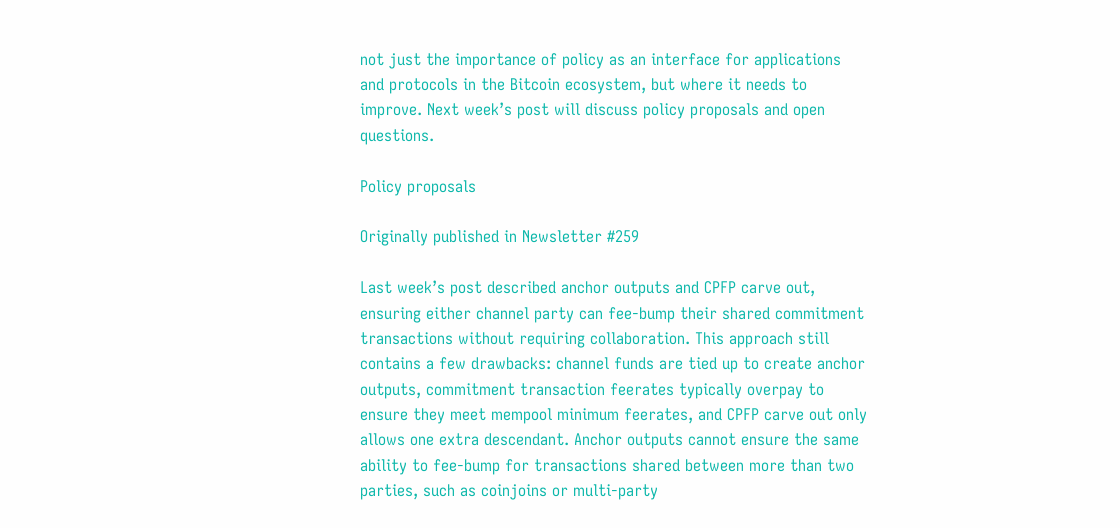not just the importance of policy as an interface for applications and protocols in the Bitcoin ecosystem, but where it needs to improve. Next week’s post will discuss policy proposals and open questions.

Policy proposals

Originally published in Newsletter #259

Last week’s post described anchor outputs and CPFP carve out, ensuring either channel party can fee-bump their shared commitment transactions without requiring collaboration. This approach still contains a few drawbacks: channel funds are tied up to create anchor outputs, commitment transaction feerates typically overpay to ensure they meet mempool minimum feerates, and CPFP carve out only allows one extra descendant. Anchor outputs cannot ensure the same ability to fee-bump for transactions shared between more than two parties, such as coinjoins or multi-party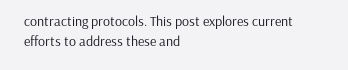contracting protocols. This post explores current efforts to address these and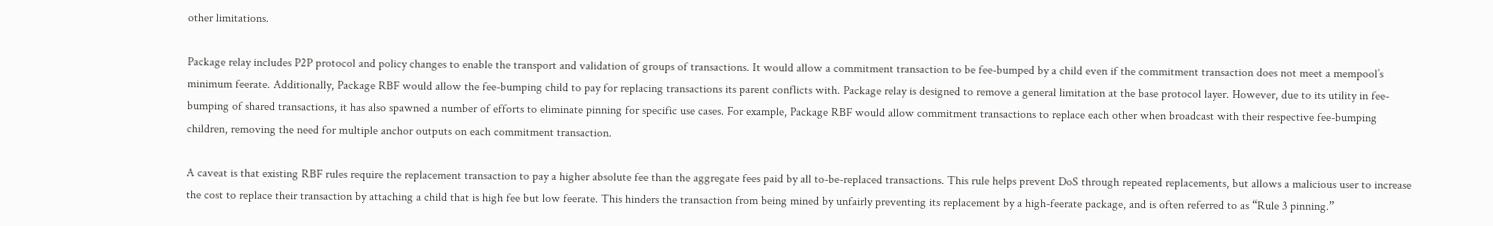other limitations.

Package relay includes P2P protocol and policy changes to enable the transport and validation of groups of transactions. It would allow a commitment transaction to be fee-bumped by a child even if the commitment transaction does not meet a mempool’s minimum feerate. Additionally, Package RBF would allow the fee-bumping child to pay for replacing transactions its parent conflicts with. Package relay is designed to remove a general limitation at the base protocol layer. However, due to its utility in fee-bumping of shared transactions, it has also spawned a number of efforts to eliminate pinning for specific use cases. For example, Package RBF would allow commitment transactions to replace each other when broadcast with their respective fee-bumping children, removing the need for multiple anchor outputs on each commitment transaction.

A caveat is that existing RBF rules require the replacement transaction to pay a higher absolute fee than the aggregate fees paid by all to-be-replaced transactions. This rule helps prevent DoS through repeated replacements, but allows a malicious user to increase the cost to replace their transaction by attaching a child that is high fee but low feerate. This hinders the transaction from being mined by unfairly preventing its replacement by a high-feerate package, and is often referred to as “Rule 3 pinning.”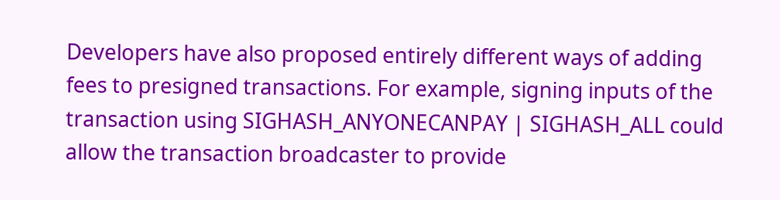Developers have also proposed entirely different ways of adding fees to presigned transactions. For example, signing inputs of the transaction using SIGHASH_ANYONECANPAY | SIGHASH_ALL could allow the transaction broadcaster to provide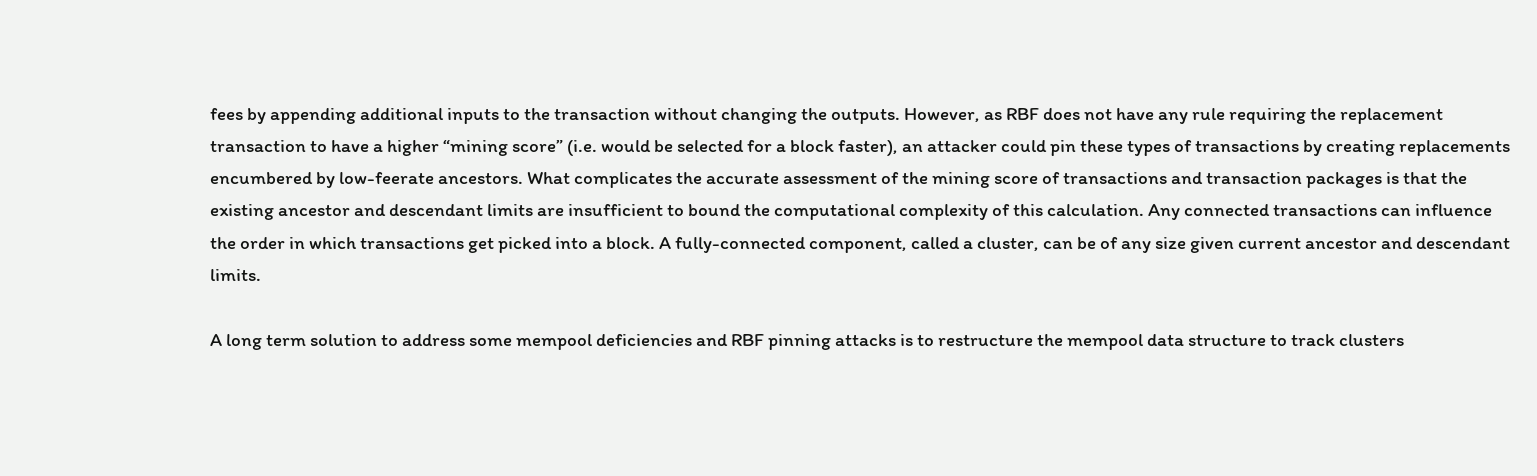fees by appending additional inputs to the transaction without changing the outputs. However, as RBF does not have any rule requiring the replacement transaction to have a higher “mining score” (i.e. would be selected for a block faster), an attacker could pin these types of transactions by creating replacements encumbered by low-feerate ancestors. What complicates the accurate assessment of the mining score of transactions and transaction packages is that the existing ancestor and descendant limits are insufficient to bound the computational complexity of this calculation. Any connected transactions can influence the order in which transactions get picked into a block. A fully-connected component, called a cluster, can be of any size given current ancestor and descendant limits.

A long term solution to address some mempool deficiencies and RBF pinning attacks is to restructure the mempool data structure to track clusters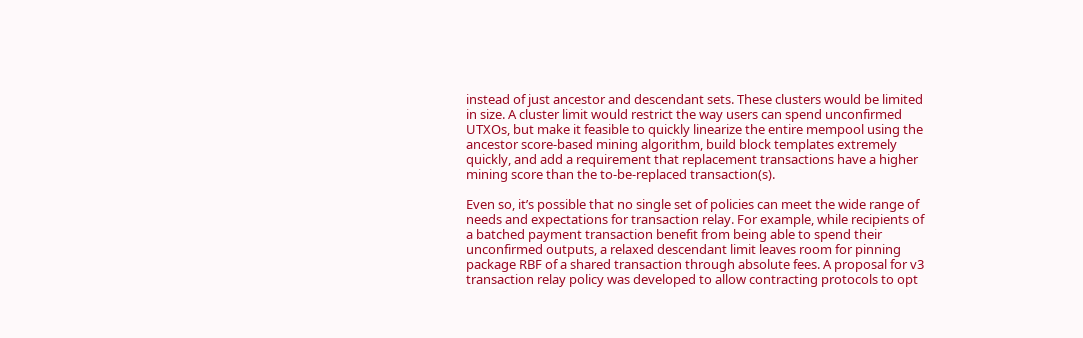instead of just ancestor and descendant sets. These clusters would be limited in size. A cluster limit would restrict the way users can spend unconfirmed UTXOs, but make it feasible to quickly linearize the entire mempool using the ancestor score-based mining algorithm, build block templates extremely quickly, and add a requirement that replacement transactions have a higher mining score than the to-be-replaced transaction(s).

Even so, it’s possible that no single set of policies can meet the wide range of needs and expectations for transaction relay. For example, while recipients of a batched payment transaction benefit from being able to spend their unconfirmed outputs, a relaxed descendant limit leaves room for pinning package RBF of a shared transaction through absolute fees. A proposal for v3 transaction relay policy was developed to allow contracting protocols to opt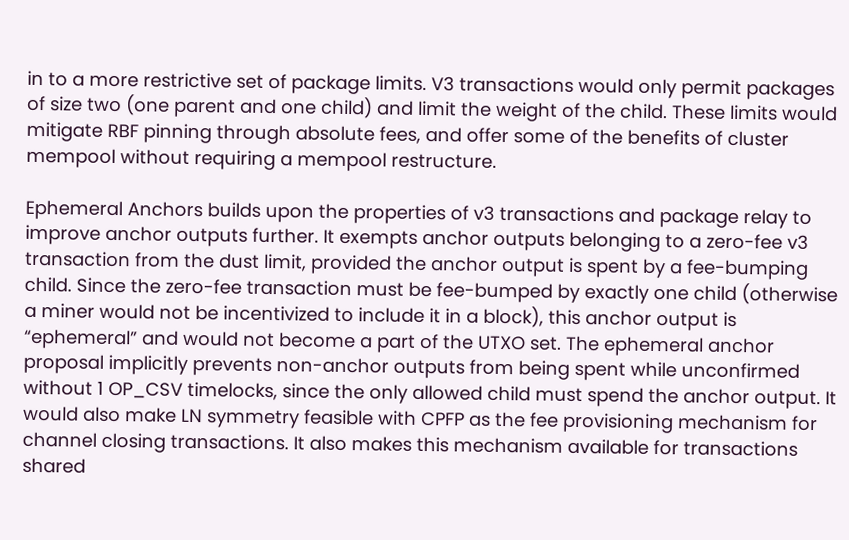in to a more restrictive set of package limits. V3 transactions would only permit packages of size two (one parent and one child) and limit the weight of the child. These limits would mitigate RBF pinning through absolute fees, and offer some of the benefits of cluster mempool without requiring a mempool restructure.

Ephemeral Anchors builds upon the properties of v3 transactions and package relay to improve anchor outputs further. It exempts anchor outputs belonging to a zero-fee v3 transaction from the dust limit, provided the anchor output is spent by a fee-bumping child. Since the zero-fee transaction must be fee-bumped by exactly one child (otherwise a miner would not be incentivized to include it in a block), this anchor output is “ephemeral” and would not become a part of the UTXO set. The ephemeral anchor proposal implicitly prevents non-anchor outputs from being spent while unconfirmed without 1 OP_CSV timelocks, since the only allowed child must spend the anchor output. It would also make LN symmetry feasible with CPFP as the fee provisioning mechanism for channel closing transactions. It also makes this mechanism available for transactions shared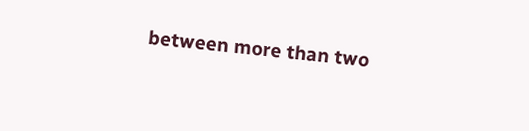between more than two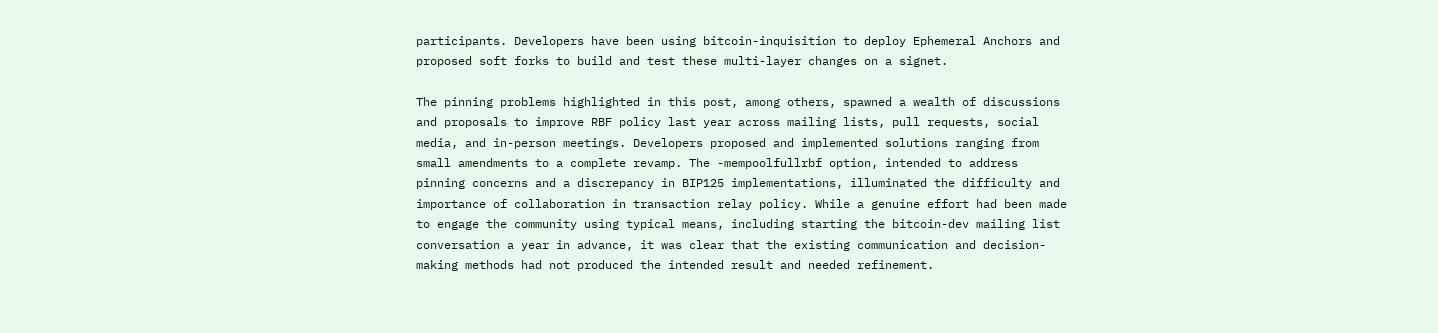participants. Developers have been using bitcoin-inquisition to deploy Ephemeral Anchors and proposed soft forks to build and test these multi-layer changes on a signet.

The pinning problems highlighted in this post, among others, spawned a wealth of discussions and proposals to improve RBF policy last year across mailing lists, pull requests, social media, and in-person meetings. Developers proposed and implemented solutions ranging from small amendments to a complete revamp. The -mempoolfullrbf option, intended to address pinning concerns and a discrepancy in BIP125 implementations, illuminated the difficulty and importance of collaboration in transaction relay policy. While a genuine effort had been made to engage the community using typical means, including starting the bitcoin-dev mailing list conversation a year in advance, it was clear that the existing communication and decision-making methods had not produced the intended result and needed refinement.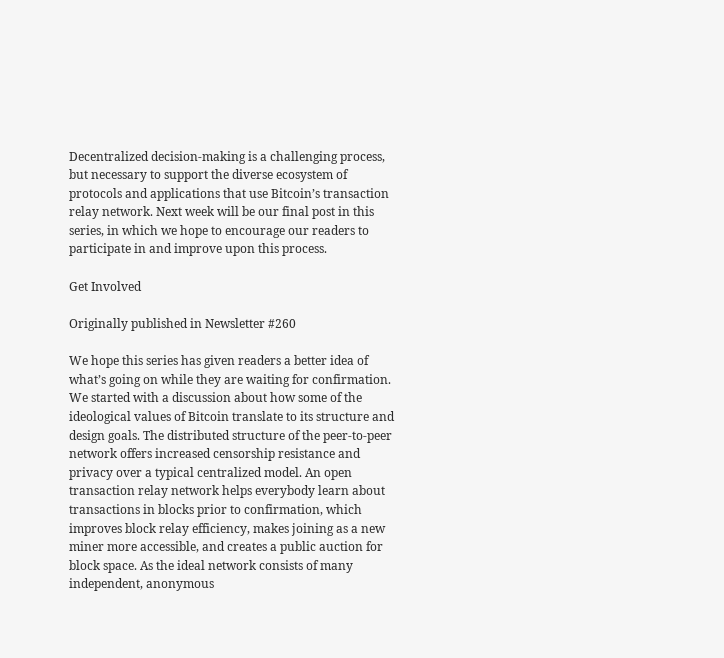Decentralized decision-making is a challenging process, but necessary to support the diverse ecosystem of protocols and applications that use Bitcoin’s transaction relay network. Next week will be our final post in this series, in which we hope to encourage our readers to participate in and improve upon this process.

Get Involved

Originally published in Newsletter #260

We hope this series has given readers a better idea of what’s going on while they are waiting for confirmation. We started with a discussion about how some of the ideological values of Bitcoin translate to its structure and design goals. The distributed structure of the peer-to-peer network offers increased censorship resistance and privacy over a typical centralized model. An open transaction relay network helps everybody learn about transactions in blocks prior to confirmation, which improves block relay efficiency, makes joining as a new miner more accessible, and creates a public auction for block space. As the ideal network consists of many independent, anonymous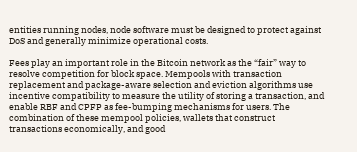entities running nodes, node software must be designed to protect against DoS and generally minimize operational costs.

Fees play an important role in the Bitcoin network as the “fair” way to resolve competition for block space. Mempools with transaction replacement and package-aware selection and eviction algorithms use incentive compatibility to measure the utility of storing a transaction, and enable RBF and CPFP as fee-bumping mechanisms for users. The combination of these mempool policies, wallets that construct transactions economically, and good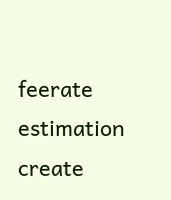feerate estimation create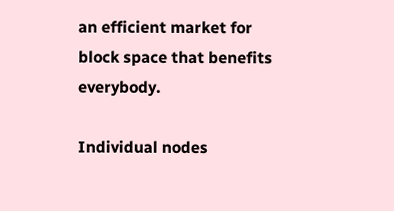an efficient market for block space that benefits everybody.

Individual nodes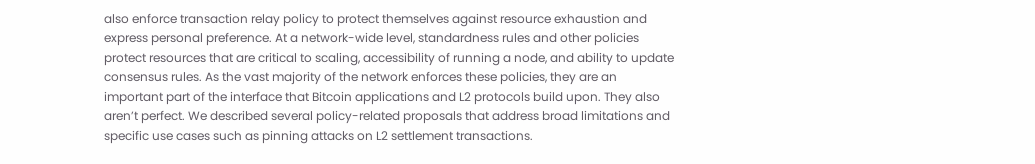also enforce transaction relay policy to protect themselves against resource exhaustion and express personal preference. At a network-wide level, standardness rules and other policies protect resources that are critical to scaling, accessibility of running a node, and ability to update consensus rules. As the vast majority of the network enforces these policies, they are an important part of the interface that Bitcoin applications and L2 protocols build upon. They also aren’t perfect. We described several policy-related proposals that address broad limitations and specific use cases such as pinning attacks on L2 settlement transactions.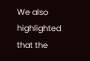We also highlighted that the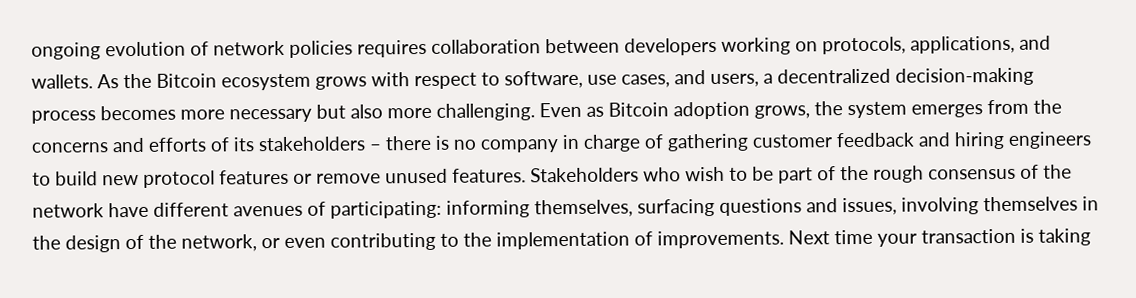ongoing evolution of network policies requires collaboration between developers working on protocols, applications, and wallets. As the Bitcoin ecosystem grows with respect to software, use cases, and users, a decentralized decision-making process becomes more necessary but also more challenging. Even as Bitcoin adoption grows, the system emerges from the concerns and efforts of its stakeholders – there is no company in charge of gathering customer feedback and hiring engineers to build new protocol features or remove unused features. Stakeholders who wish to be part of the rough consensus of the network have different avenues of participating: informing themselves, surfacing questions and issues, involving themselves in the design of the network, or even contributing to the implementation of improvements. Next time your transaction is taking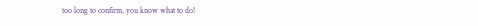too long to confirm, you know what to do!